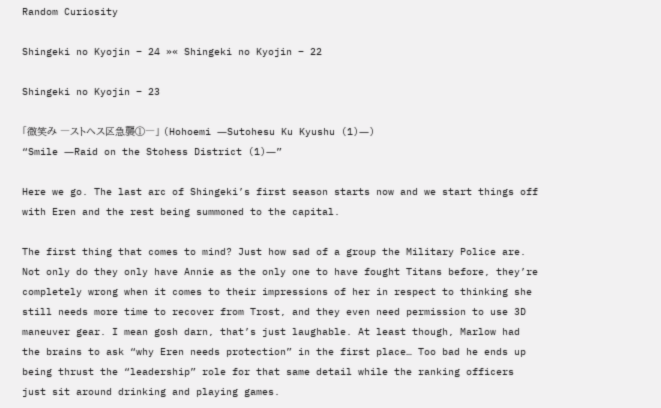Random Curiosity

Shingeki no Kyojin – 24 »« Shingeki no Kyojin – 22

Shingeki no Kyojin – 23

「微笑み ―ストヘス区急襲①―」 (Hohoemi ―Sutohesu Ku Kyushu (1)―)
“Smile ―Raid on the Stohess District (1)―”

Here we go. The last arc of Shingeki’s first season starts now and we start things off with Eren and the rest being summoned to the capital.

The first thing that comes to mind? Just how sad of a group the Military Police are. Not only do they only have Annie as the only one to have fought Titans before, they’re completely wrong when it comes to their impressions of her in respect to thinking she still needs more time to recover from Trost, and they even need permission to use 3D maneuver gear. I mean gosh darn, that’s just laughable. At least though, Marlow had the brains to ask “why Eren needs protection” in the first place… Too bad he ends up being thrust the “leadership” role for that same detail while the ranking officers just sit around drinking and playing games.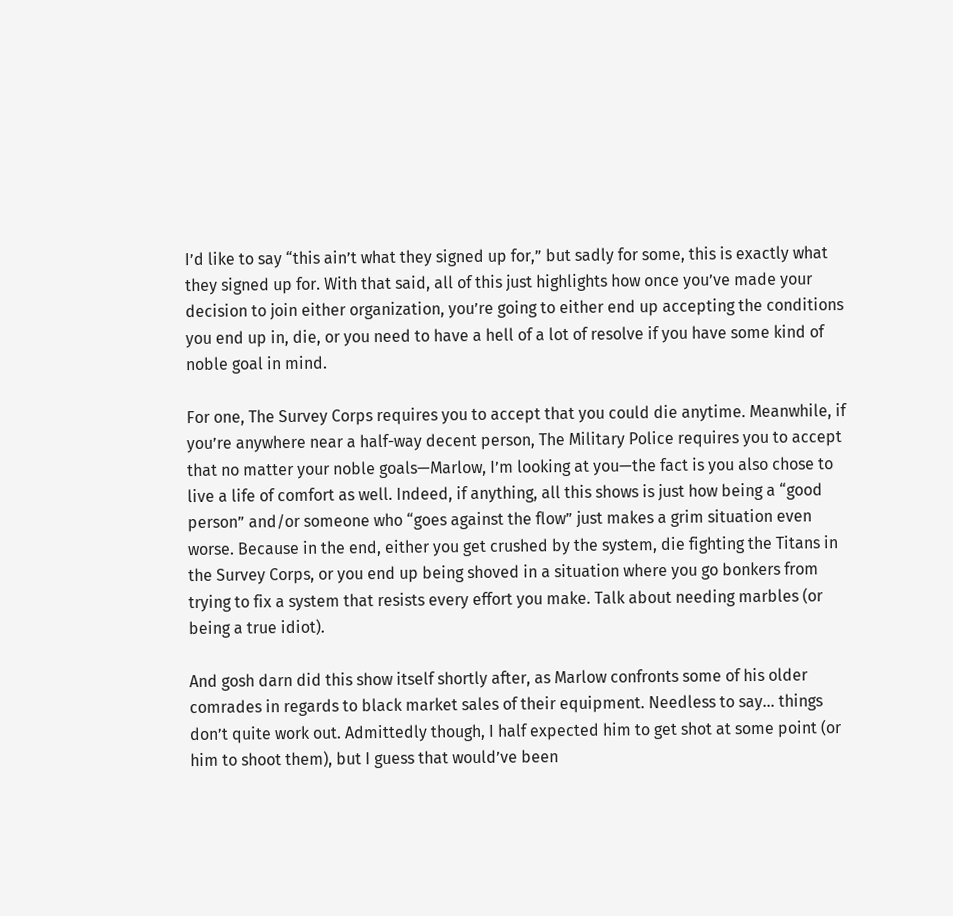I’d like to say “this ain’t what they signed up for,” but sadly for some, this is exactly what they signed up for. With that said, all of this just highlights how once you’ve made your decision to join either organization, you’re going to either end up accepting the conditions you end up in, die, or you need to have a hell of a lot of resolve if you have some kind of noble goal in mind.

For one, The Survey Corps requires you to accept that you could die anytime. Meanwhile, if you’re anywhere near a half-way decent person, The Military Police requires you to accept that no matter your noble goals—Marlow, I’m looking at you—the fact is you also chose to live a life of comfort as well. Indeed, if anything, all this shows is just how being a “good person” and/or someone who “goes against the flow” just makes a grim situation even worse. Because in the end, either you get crushed by the system, die fighting the Titans in the Survey Corps, or you end up being shoved in a situation where you go bonkers from trying to fix a system that resists every effort you make. Talk about needing marbles (or being a true idiot).

And gosh darn did this show itself shortly after, as Marlow confronts some of his older comrades in regards to black market sales of their equipment. Needless to say… things don’t quite work out. Admittedly though, I half expected him to get shot at some point (or him to shoot them), but I guess that would’ve been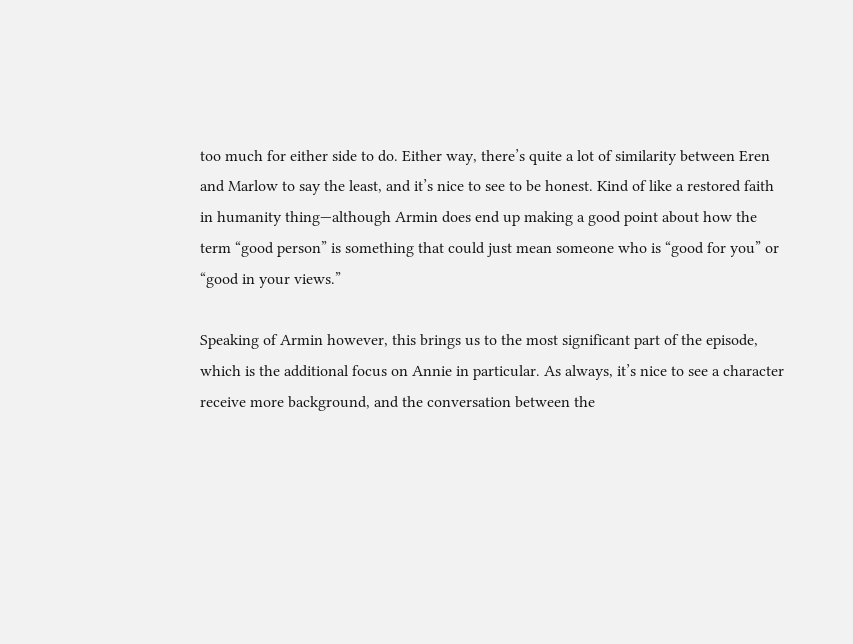too much for either side to do. Either way, there’s quite a lot of similarity between Eren and Marlow to say the least, and it’s nice to see to be honest. Kind of like a restored faith in humanity thing—although Armin does end up making a good point about how the term “good person” is something that could just mean someone who is “good for you” or “good in your views.”

Speaking of Armin however, this brings us to the most significant part of the episode, which is the additional focus on Annie in particular. As always, it’s nice to see a character receive more background, and the conversation between the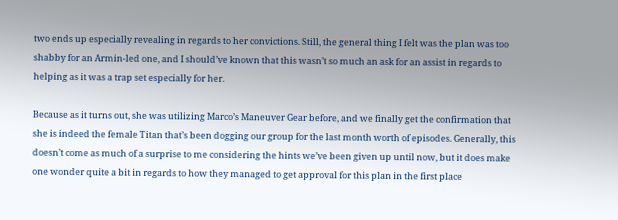two ends up especially revealing in regards to her convictions. Still, the general thing I felt was the plan was too shabby for an Armin-led one, and I should’ve known that this wasn’t so much an ask for an assist in regards to helping as it was a trap set especially for her.

Because as it turns out, she was utilizing Marco’s Maneuver Gear before, and we finally get the confirmation that she is indeed the female Titan that’s been dogging our group for the last month worth of episodes. Generally, this doesn’t come as much of a surprise to me considering the hints we’ve been given up until now, but it does make one wonder quite a bit in regards to how they managed to get approval for this plan in the first place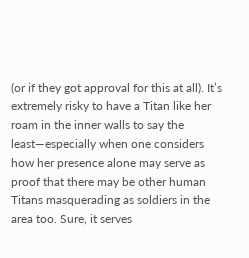(or if they got approval for this at all). It’s extremely risky to have a Titan like her roam in the inner walls to say the least—especially when one considers how her presence alone may serve as proof that there may be other human Titans masquerading as soldiers in the area too. Sure, it serves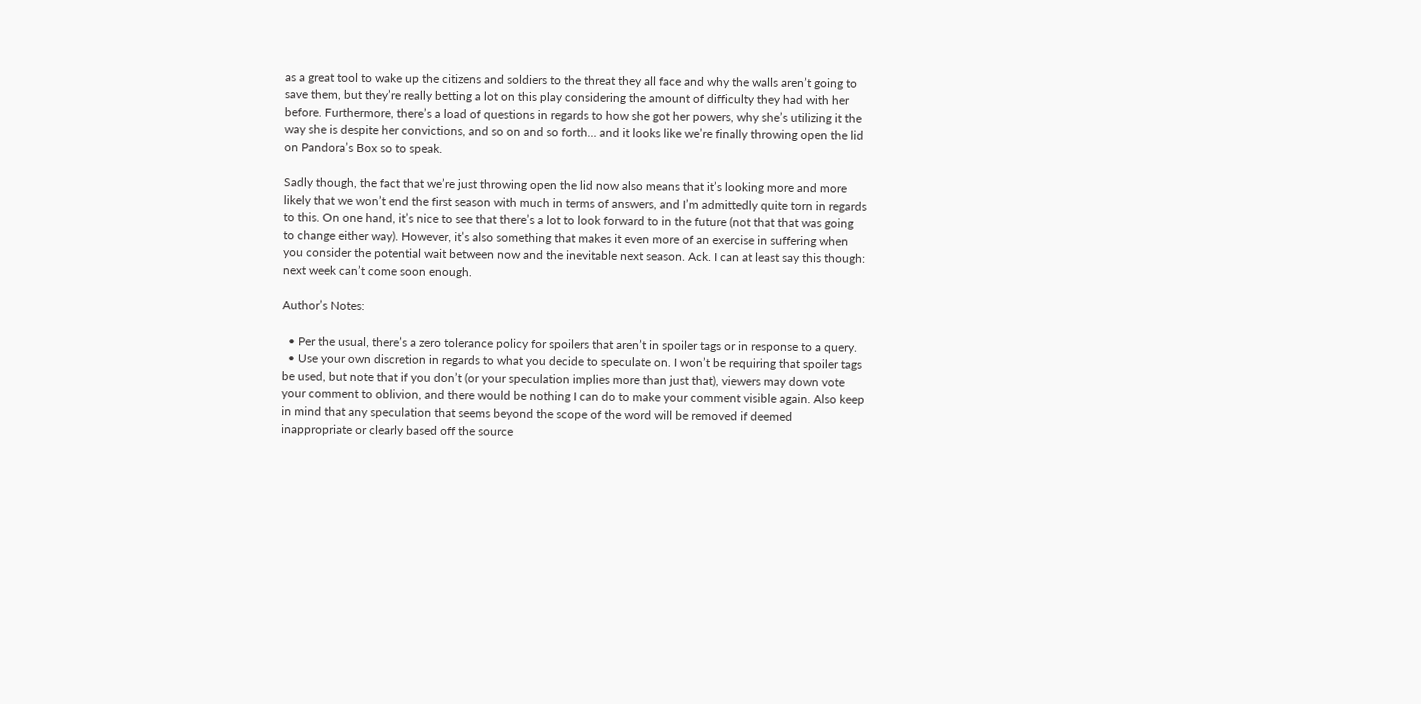as a great tool to wake up the citizens and soldiers to the threat they all face and why the walls aren’t going to save them, but they’re really betting a lot on this play considering the amount of difficulty they had with her before. Furthermore, there’s a load of questions in regards to how she got her powers, why she’s utilizing it the way she is despite her convictions, and so on and so forth… and it looks like we’re finally throwing open the lid on Pandora’s Box so to speak.

Sadly though, the fact that we’re just throwing open the lid now also means that it’s looking more and more likely that we won’t end the first season with much in terms of answers, and I’m admittedly quite torn in regards to this. On one hand, it’s nice to see that there’s a lot to look forward to in the future (not that that was going to change either way). However, it’s also something that makes it even more of an exercise in suffering when you consider the potential wait between now and the inevitable next season. Ack. I can at least say this though: next week can’t come soon enough.

Author’s Notes:

  • Per the usual, there’s a zero tolerance policy for spoilers that aren’t in spoiler tags or in response to a query.
  • Use your own discretion in regards to what you decide to speculate on. I won’t be requiring that spoiler tags be used, but note that if you don’t (or your speculation implies more than just that), viewers may down vote your comment to oblivion, and there would be nothing I can do to make your comment visible again. Also keep in mind that any speculation that seems beyond the scope of the word will be removed if deemed inappropriate or clearly based off the source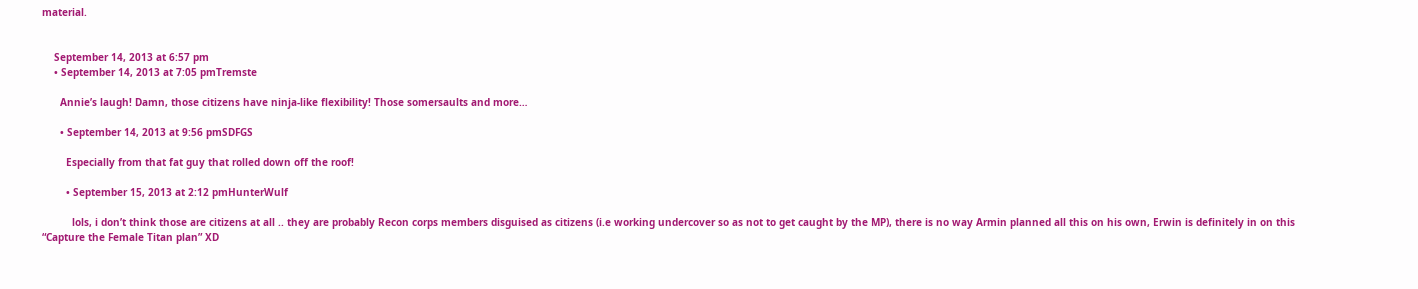material.


    September 14, 2013 at 6:57 pm
    • September 14, 2013 at 7:05 pmTremste

      Annie’s laugh! Damn, those citizens have ninja-like flexibility! Those somersaults and more…

      • September 14, 2013 at 9:56 pmSDFGS

        Especially from that fat guy that rolled down off the roof!

        • September 15, 2013 at 2:12 pmHunterWulf

          lols, i don’t think those are citizens at all .. they are probably Recon corps members disguised as citizens (i.e working undercover so as not to get caught by the MP), there is no way Armin planned all this on his own, Erwin is definitely in on this “Capture the Female Titan plan” XD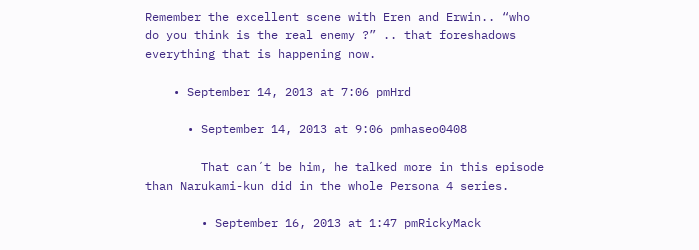Remember the excellent scene with Eren and Erwin.. “who do you think is the real enemy ?” .. that foreshadows everything that is happening now.

    • September 14, 2013 at 7:06 pmHrd

      • September 14, 2013 at 9:06 pmhaseo0408

        That can´t be him, he talked more in this episode than Narukami-kun did in the whole Persona 4 series.

        • September 16, 2013 at 1:47 pmRickyMack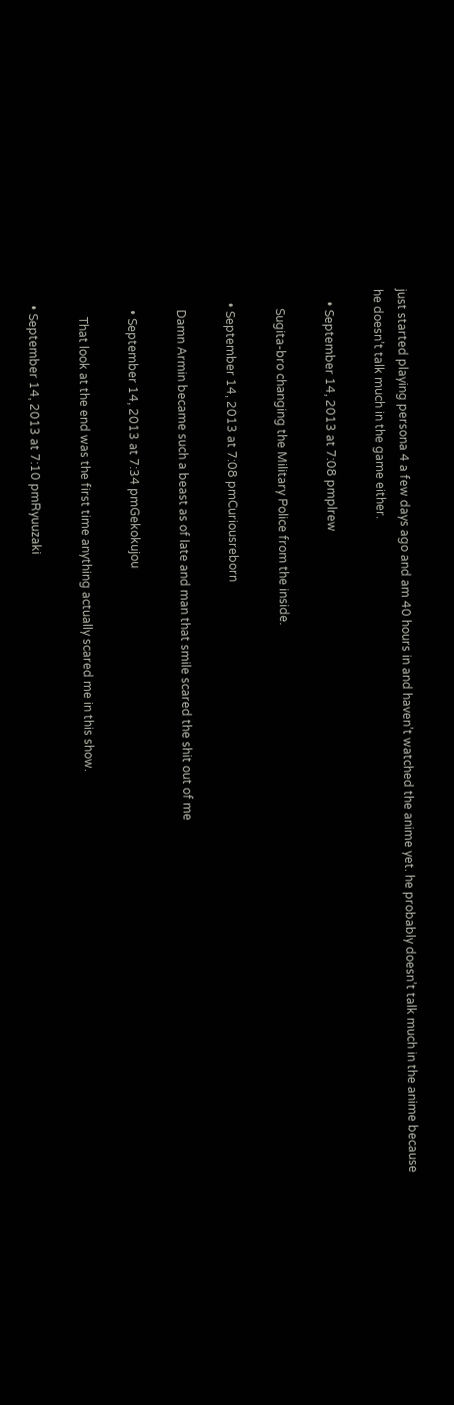just started playing persona 4 a few days ago and am 40 hours in and haven’t watched the anime yet. he probably doesn’t talk much in the anime because he doesn’t talk much in the game either.

    • September 14, 2013 at 7:08 pmplrew

      Sugita-bro changing the Military Police from the inside.

    • September 14, 2013 at 7:08 pmCuriousreborn

      Damn Armin became such a beast as of late and man that smile scared the shit out of me

      • September 14, 2013 at 7:34 pmGekokujou

        That look at the end was the first time anything actually scared me in this show.

    • September 14, 2013 at 7:10 pmRyuuzaki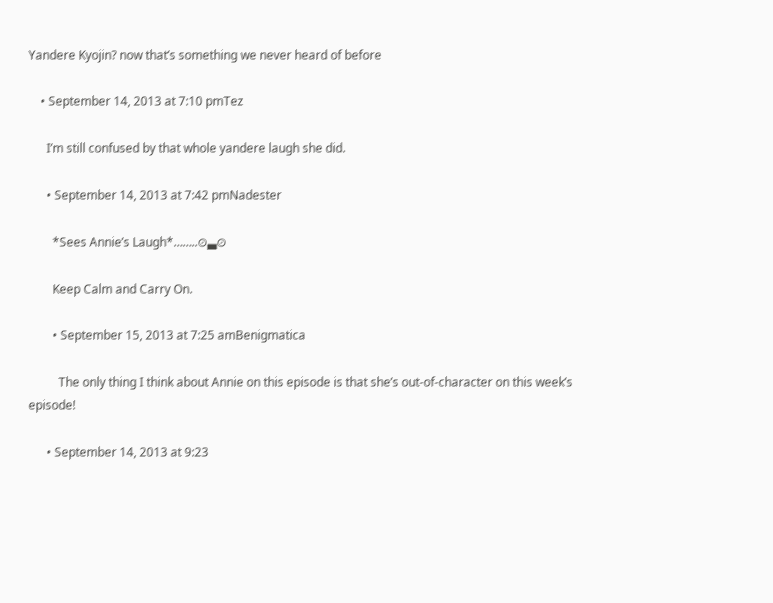Yandere Kyojin? now that’s something we never heard of before

    • September 14, 2013 at 7:10 pmTez

      I’m still confused by that whole yandere laugh she did.

      • September 14, 2013 at 7:42 pmNadester

        *Sees Annie’s Laugh*……..⊙▃⊙

        Keep Calm and Carry On.

        • September 15, 2013 at 7:25 amBenigmatica

          The only thing I think about Annie on this episode is that she’s out-of-character on this week’s episode!

      • September 14, 2013 at 9:23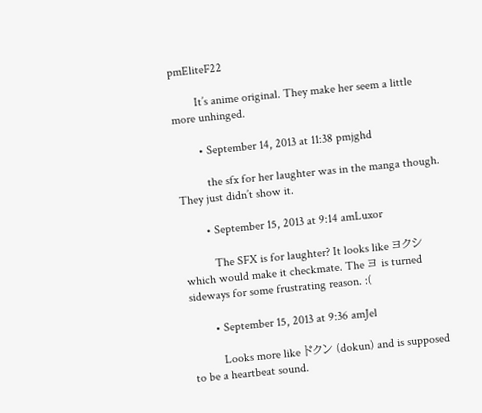pmEliteF22

        It’s anime original. They make her seem a little more unhinged.

        • September 14, 2013 at 11:38 pmjghd

          the sfx for her laughter was in the manga though. They just didn’t show it.

        • September 15, 2013 at 9:14 amLuxor

          The SFX is for laughter? It looks like ヨクシ which would make it checkmate. The ヨ is turned sideways for some frustrating reason. :(

        • September 15, 2013 at 9:36 amJel

          Looks more like ドクン (dokun) and is supposed to be a heartbeat sound.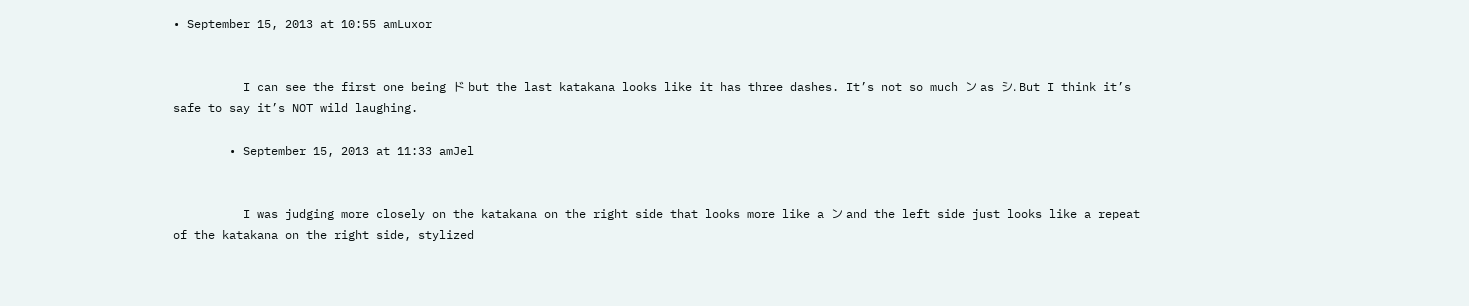• September 15, 2013 at 10:55 amLuxor


          I can see the first one being ド but the last katakana looks like it has three dashes. It’s not so much ン as シ. But I think it’s safe to say it’s NOT wild laughing.

        • September 15, 2013 at 11:33 amJel


          I was judging more closely on the katakana on the right side that looks more like a ン and the left side just looks like a repeat of the katakana on the right side, stylized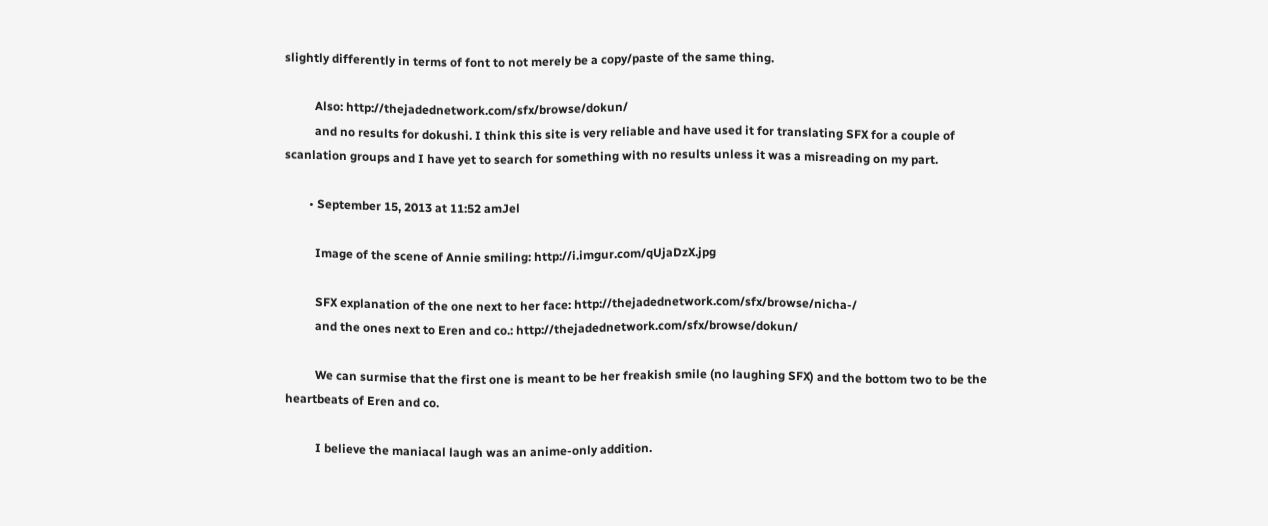slightly differently in terms of font to not merely be a copy/paste of the same thing.

          Also: http://thejadednetwork.com/sfx/browse/dokun/
          and no results for dokushi. I think this site is very reliable and have used it for translating SFX for a couple of scanlation groups and I have yet to search for something with no results unless it was a misreading on my part.

        • September 15, 2013 at 11:52 amJel

          Image of the scene of Annie smiling: http://i.imgur.com/qUjaDzX.jpg

          SFX explanation of the one next to her face: http://thejadednetwork.com/sfx/browse/nicha-/
          and the ones next to Eren and co.: http://thejadednetwork.com/sfx/browse/dokun/

          We can surmise that the first one is meant to be her freakish smile (no laughing SFX) and the bottom two to be the heartbeats of Eren and co.

          I believe the maniacal laugh was an anime-only addition.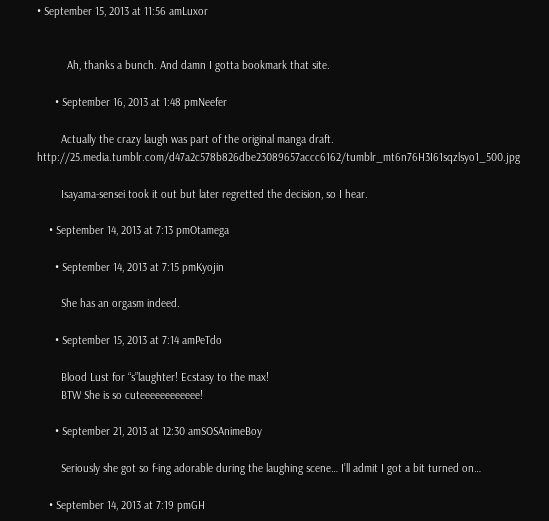• September 15, 2013 at 11:56 amLuxor


          Ah, thanks a bunch. And damn I gotta bookmark that site.

      • September 16, 2013 at 1:48 pmNeefer

        Actually the crazy laugh was part of the original manga draft. http://25.media.tumblr.com/d47a2c578b826dbe23089657accc6162/tumblr_mt6n76H3I61sqzlsyo1_500.jpg

        Isayama-sensei took it out but later regretted the decision, so I hear.

    • September 14, 2013 at 7:13 pmOtamega

      • September 14, 2013 at 7:15 pmKyojin

        She has an orgasm indeed.

      • September 15, 2013 at 7:14 amPeTdo

        Blood Lust for “s”laughter! Ecstasy to the max!
        BTW She is so cuteeeeeeeeeeee!

      • September 21, 2013 at 12:30 amSOSAnimeBoy

        Seriously she got so f-ing adorable during the laughing scene… I’ll admit I got a bit turned on…

    • September 14, 2013 at 7:19 pmGH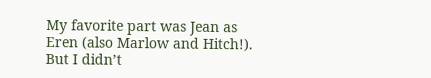My favorite part was Jean as Eren (also Marlow and Hitch!). But I didn’t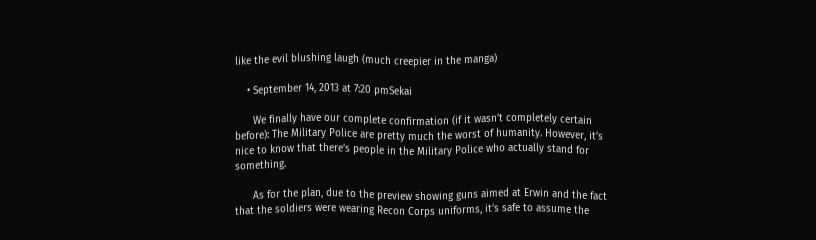like the evil blushing laugh (much creepier in the manga)

    • September 14, 2013 at 7:20 pmSekai

      We finally have our complete confirmation (if it wasn’t completely certain before): The Military Police are pretty much the worst of humanity. However, it’s nice to know that there’s people in the Military Police who actually stand for something.

      As for the plan, due to the preview showing guns aimed at Erwin and the fact that the soldiers were wearing Recon Corps uniforms, it’s safe to assume the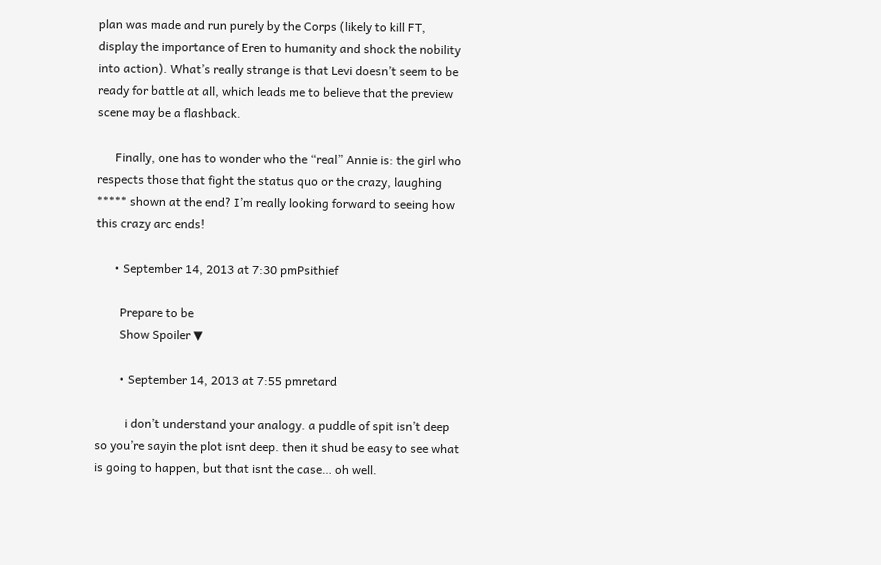plan was made and run purely by the Corps (likely to kill FT, display the importance of Eren to humanity and shock the nobility into action). What’s really strange is that Levi doesn’t seem to be ready for battle at all, which leads me to believe that the preview scene may be a flashback.

      Finally, one has to wonder who the “real” Annie is: the girl who respects those that fight the status quo or the crazy, laughing ***** shown at the end? I’m really looking forward to seeing how this crazy arc ends!

      • September 14, 2013 at 7:30 pmPsithief

        Prepare to be
        Show Spoiler ▼

        • September 14, 2013 at 7:55 pmretard

          i don’t understand your analogy. a puddle of spit isn’t deep so you’re sayin the plot isnt deep. then it shud be easy to see what is going to happen, but that isnt the case… oh well.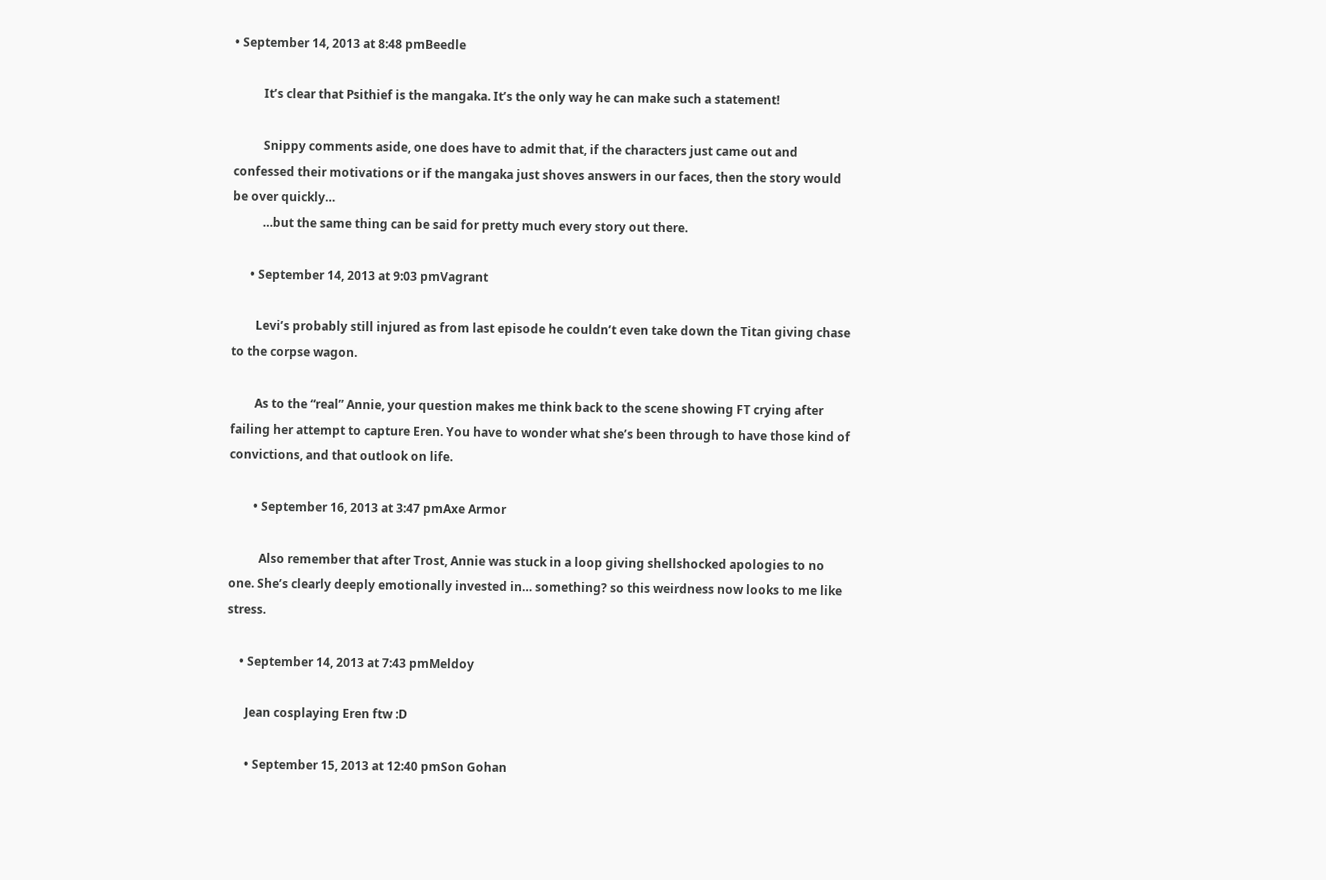• September 14, 2013 at 8:48 pmBeedle

          It’s clear that Psithief is the mangaka. It’s the only way he can make such a statement!

          Snippy comments aside, one does have to admit that, if the characters just came out and confessed their motivations or if the mangaka just shoves answers in our faces, then the story would be over quickly…
          …but the same thing can be said for pretty much every story out there.

      • September 14, 2013 at 9:03 pmVagrant

        Levi’s probably still injured as from last episode he couldn’t even take down the Titan giving chase to the corpse wagon.

        As to the “real” Annie, your question makes me think back to the scene showing FT crying after failing her attempt to capture Eren. You have to wonder what she’s been through to have those kind of convictions, and that outlook on life.

        • September 16, 2013 at 3:47 pmAxe Armor

          Also remember that after Trost, Annie was stuck in a loop giving shellshocked apologies to no one. She’s clearly deeply emotionally invested in… something? so this weirdness now looks to me like stress.

    • September 14, 2013 at 7:43 pmMeldoy

      Jean cosplaying Eren ftw :D

      • September 15, 2013 at 12:40 pmSon Gohan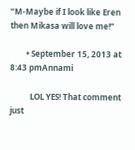“M-Maybe if I look like Eren then Mikasa will love me!”

        • September 15, 2013 at 8:43 pmAnnami

          LOL YES! That comment just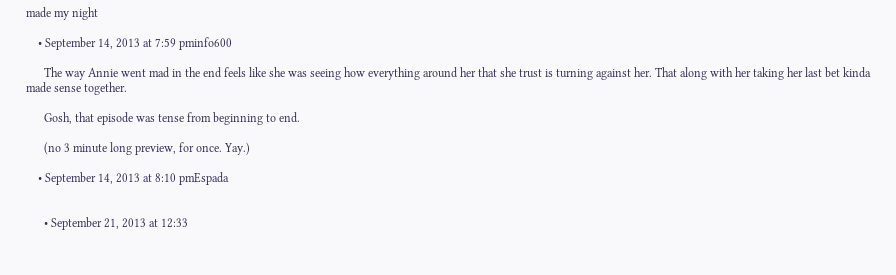made my night

    • September 14, 2013 at 7:59 pminfo600

      The way Annie went mad in the end feels like she was seeing how everything around her that she trust is turning against her. That along with her taking her last bet kinda made sense together.

      Gosh, that episode was tense from beginning to end.

      (no 3 minute long preview, for once. Yay.)

    • September 14, 2013 at 8:10 pmEspada


      • September 21, 2013 at 12:33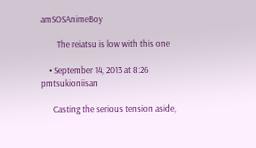amSOSAnimeBoy

        The reiatsu is low with this one

    • September 14, 2013 at 8:26 pmtsukioniisan

      Casting the serious tension aside,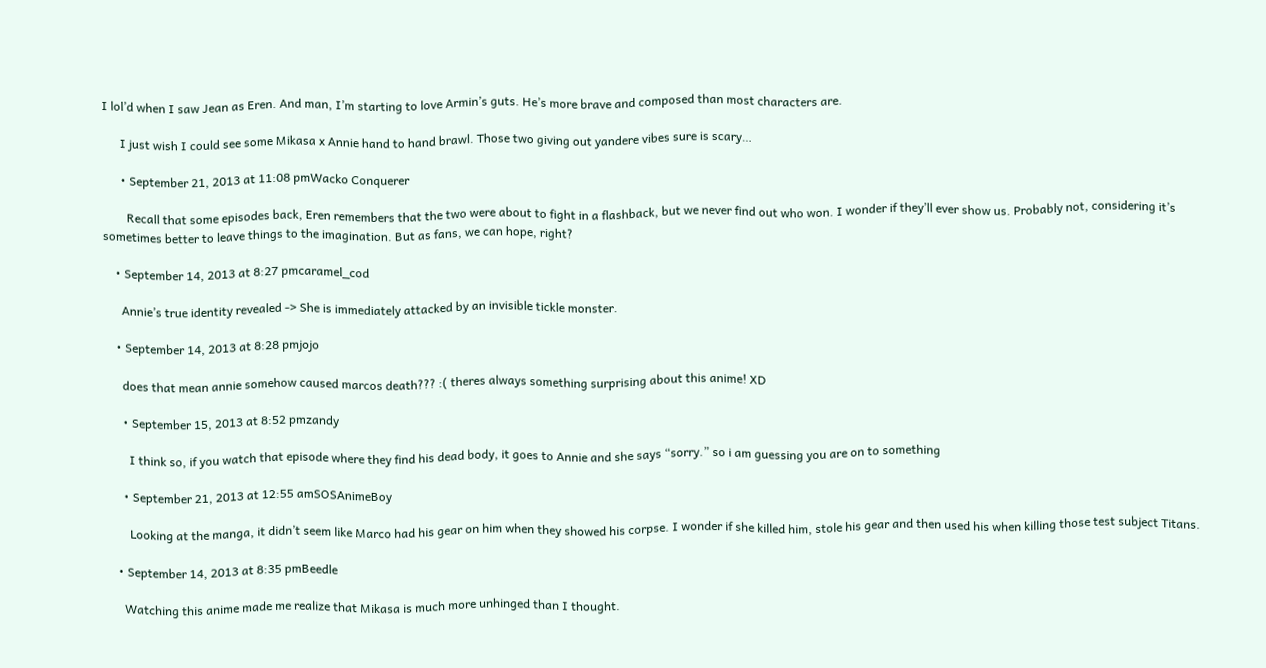I lol’d when I saw Jean as Eren. And man, I’m starting to love Armin’s guts. He’s more brave and composed than most characters are.

      I just wish I could see some Mikasa x Annie hand to hand brawl. Those two giving out yandere vibes sure is scary…

      • September 21, 2013 at 11:08 pmWacko Conquerer

        Recall that some episodes back, Eren remembers that the two were about to fight in a flashback, but we never find out who won. I wonder if they’ll ever show us. Probably not, considering it’s sometimes better to leave things to the imagination. But as fans, we can hope, right?

    • September 14, 2013 at 8:27 pmcaramel_cod

      Annie’s true identity revealed -> She is immediately attacked by an invisible tickle monster.

    • September 14, 2013 at 8:28 pmjojo

      does that mean annie somehow caused marcos death??? :( theres always something surprising about this anime! XD

      • September 15, 2013 at 8:52 pmzandy

        I think so, if you watch that episode where they find his dead body, it goes to Annie and she says “sorry.” so i am guessing you are on to something

      • September 21, 2013 at 12:55 amSOSAnimeBoy

        Looking at the manga, it didn’t seem like Marco had his gear on him when they showed his corpse. I wonder if she killed him, stole his gear and then used his when killing those test subject Titans.

    • September 14, 2013 at 8:35 pmBeedle

      Watching this anime made me realize that Mikasa is much more unhinged than I thought.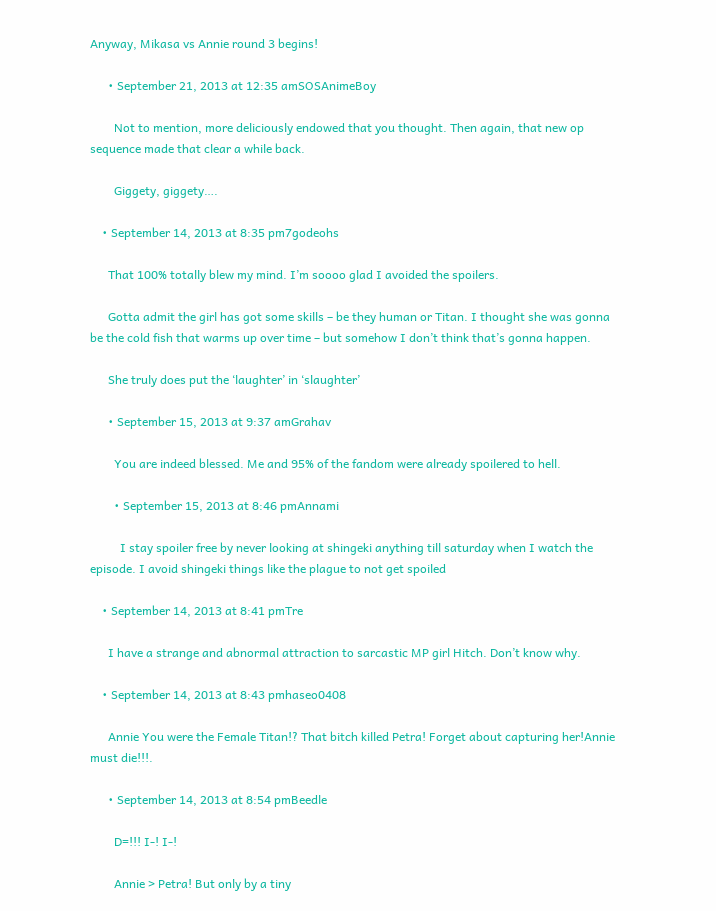Anyway, Mikasa vs Annie round 3 begins!

      • September 21, 2013 at 12:35 amSOSAnimeBoy

        Not to mention, more deliciously endowed that you thought. Then again, that new op sequence made that clear a while back.

        Giggety, giggety….

    • September 14, 2013 at 8:35 pm7godeohs

      That 100% totally blew my mind. I’m soooo glad I avoided the spoilers.

      Gotta admit the girl has got some skills – be they human or Titan. I thought she was gonna be the cold fish that warms up over time – but somehow I don’t think that’s gonna happen.

      She truly does put the ‘laughter’ in ‘slaughter’

      • September 15, 2013 at 9:37 amGrahav

        You are indeed blessed. Me and 95% of the fandom were already spoilered to hell.

        • September 15, 2013 at 8:46 pmAnnami

          I stay spoiler free by never looking at shingeki anything till saturday when I watch the episode. I avoid shingeki things like the plague to not get spoiled

    • September 14, 2013 at 8:41 pmTre

      I have a strange and abnormal attraction to sarcastic MP girl Hitch. Don’t know why.

    • September 14, 2013 at 8:43 pmhaseo0408

      Annie You were the Female Titan!? That bitch killed Petra! Forget about capturing her!Annie must die!!!.

      • September 14, 2013 at 8:54 pmBeedle

        D=!!! I-! I-!

        Annie > Petra! But only by a tiny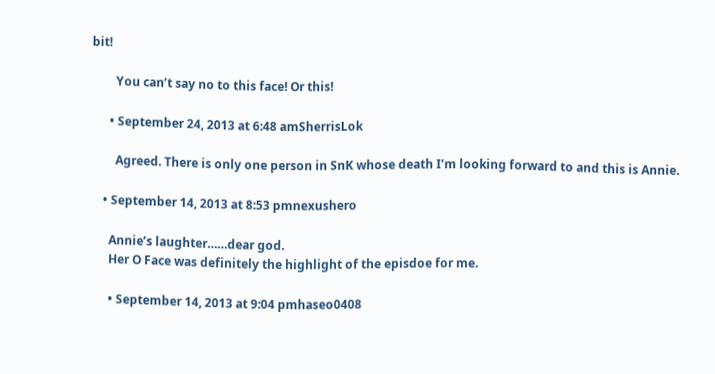bit!

        You can’t say no to this face! Or this!

      • September 24, 2013 at 6:48 amSherrisLok

        Agreed. There is only one person in SnK whose death I’m looking forward to and this is Annie.

    • September 14, 2013 at 8:53 pmnexushero

      Annie’s laughter……dear god.
      Her O Face was definitely the highlight of the episdoe for me.

      • September 14, 2013 at 9:04 pmhaseo0408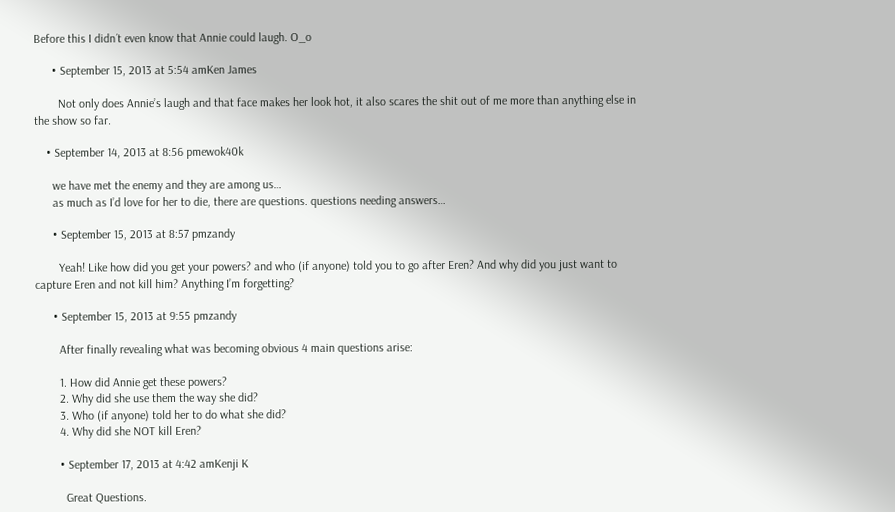Before this I didn´t even know that Annie could laugh. O_o

      • September 15, 2013 at 5:54 amKen James

        Not only does Annie’s laugh and that face makes her look hot, it also scares the shit out of me more than anything else in the show so far.

    • September 14, 2013 at 8:56 pmewok40k

      we have met the enemy and they are among us…
      as much as I’d love for her to die, there are questions. questions needing answers…

      • September 15, 2013 at 8:57 pmzandy

        Yeah! Like how did you get your powers? and who (if anyone) told you to go after Eren? And why did you just want to capture Eren and not kill him? Anything I’m forgetting?

      • September 15, 2013 at 9:55 pmzandy

        After finally revealing what was becoming obvious 4 main questions arise:

        1. How did Annie get these powers?
        2. Why did she use them the way she did?
        3. Who (if anyone) told her to do what she did?
        4. Why did she NOT kill Eren?

        • September 17, 2013 at 4:42 amKenji K

          Great Questions.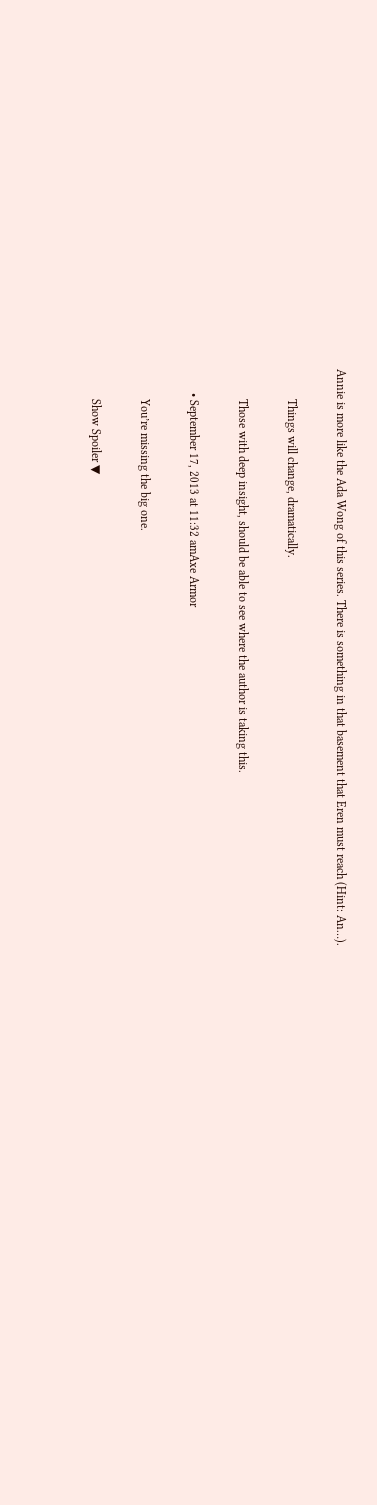Annie is more like the Ada Wong of this series. There is something in that basement that Eren must reach (Hint: An…).

          Things will change, dramatically.

          Those with deep insight, should be able to see where the author is taking this.

        • September 17, 2013 at 11:32 amAxe Armor

          You’re missing the big one.

          Show Spoiler ▼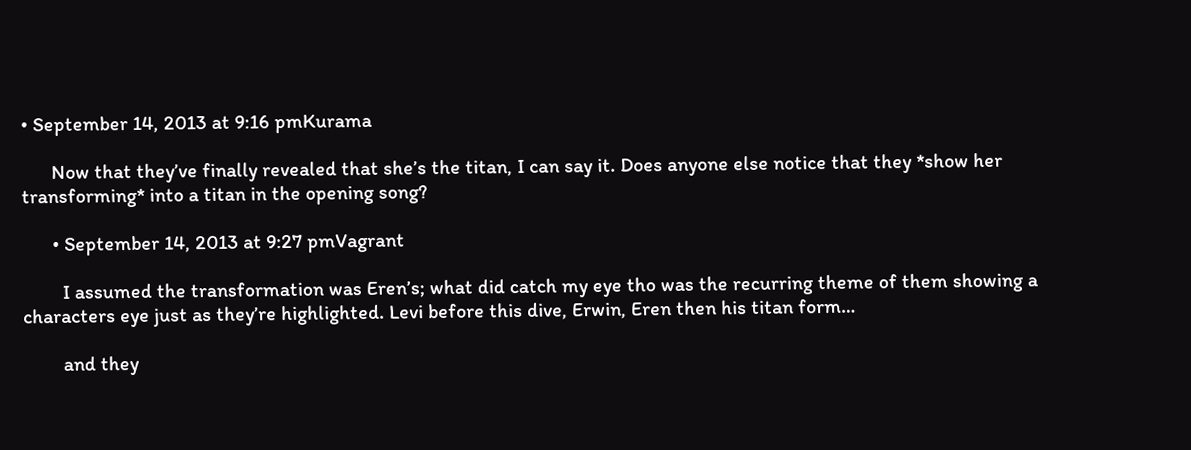• September 14, 2013 at 9:16 pmKurama

      Now that they’ve finally revealed that she’s the titan, I can say it. Does anyone else notice that they *show her transforming* into a titan in the opening song?

      • September 14, 2013 at 9:27 pmVagrant

        I assumed the transformation was Eren’s; what did catch my eye tho was the recurring theme of them showing a characters eye just as they’re highlighted. Levi before this dive, Erwin, Eren then his titan form…

        and they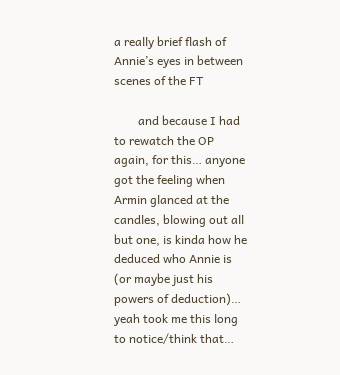a really brief flash of Annie’s eyes in between scenes of the FT

        and because I had to rewatch the OP again, for this… anyone got the feeling when Armin glanced at the candles, blowing out all but one, is kinda how he deduced who Annie is (or maybe just his powers of deduction)… yeah took me this long to notice/think that…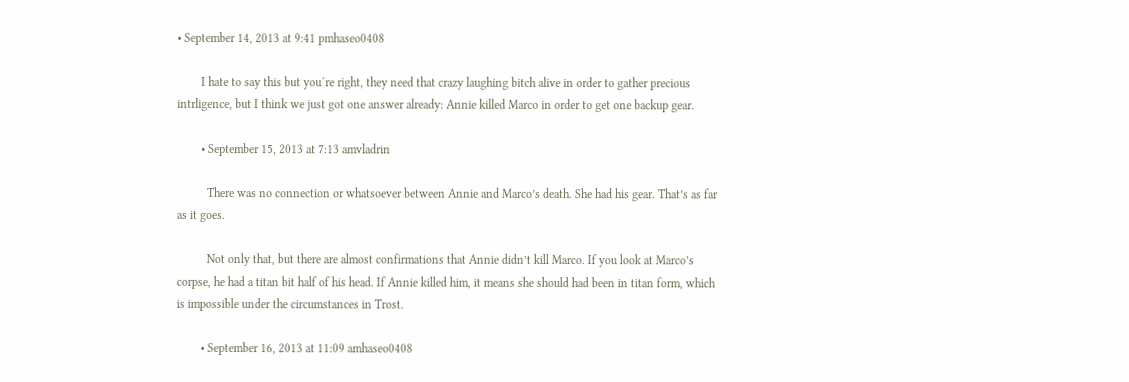• September 14, 2013 at 9:41 pmhaseo0408

        I hate to say this but you´re right, they need that crazy laughing bitch alive in order to gather precious intrligence, but I think we just got one answer already: Annie killed Marco in order to get one backup gear.

        • September 15, 2013 at 7:13 amvladrin

          There was no connection or whatsoever between Annie and Marco’s death. She had his gear. That’s as far as it goes.

          Not only that, but there are almost confirmations that Annie didn’t kill Marco. If you look at Marco’s corpse, he had a titan bit half of his head. If Annie killed him, it means she should had been in titan form, which is impossible under the circumstances in Trost.

        • September 16, 2013 at 11:09 amhaseo0408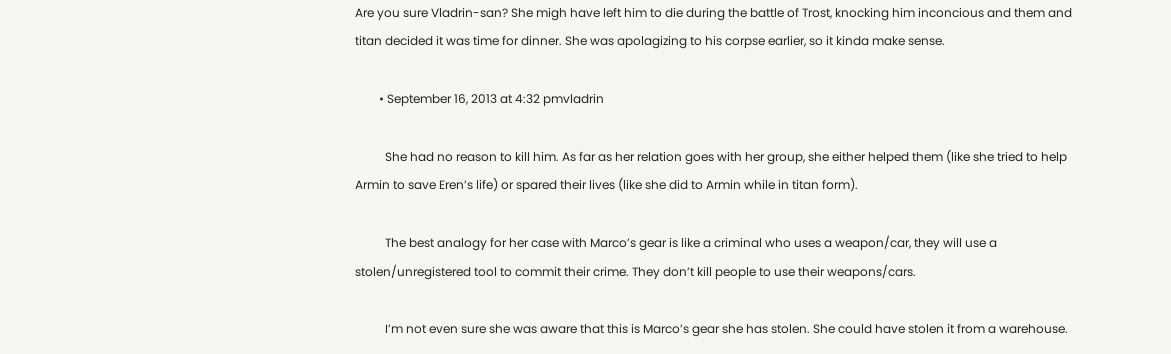Are you sure Vladrin-san? She migh have left him to die during the battle of Trost, knocking him inconcious and them and titan decided it was time for dinner. She was apolagizing to his corpse earlier, so it kinda make sense.

        • September 16, 2013 at 4:32 pmvladrin

          She had no reason to kill him. As far as her relation goes with her group, she either helped them (like she tried to help Armin to save Eren’s life) or spared their lives (like she did to Armin while in titan form).

          The best analogy for her case with Marco’s gear is like a criminal who uses a weapon/car, they will use a stolen/unregistered tool to commit their crime. They don’t kill people to use their weapons/cars.

          I’m not even sure she was aware that this is Marco’s gear she has stolen. She could have stolen it from a warehouse.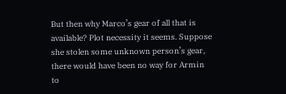But then why Marco’s gear of all that is available? Plot necessity it seems. Suppose she stolen some unknown person’s gear, there would have been no way for Armin to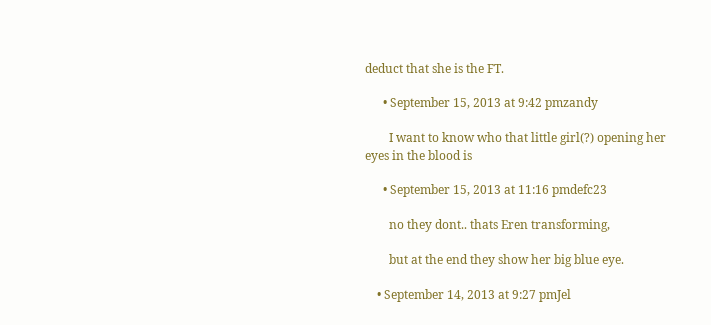deduct that she is the FT.

      • September 15, 2013 at 9:42 pmzandy

        I want to know who that little girl(?) opening her eyes in the blood is

      • September 15, 2013 at 11:16 pmdefc23

        no they dont.. thats Eren transforming,

        but at the end they show her big blue eye.

    • September 14, 2013 at 9:27 pmJel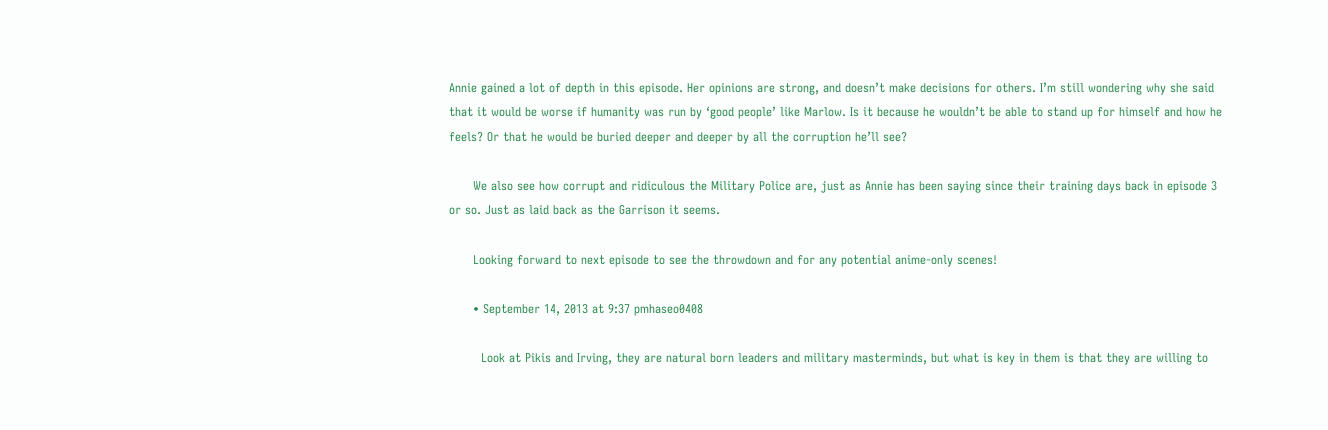Annie gained a lot of depth in this episode. Her opinions are strong, and doesn’t make decisions for others. I’m still wondering why she said that it would be worse if humanity was run by ‘good people’ like Marlow. Is it because he wouldn’t be able to stand up for himself and how he feels? Or that he would be buried deeper and deeper by all the corruption he’ll see?

      We also see how corrupt and ridiculous the Military Police are, just as Annie has been saying since their training days back in episode 3 or so. Just as laid back as the Garrison it seems.

      Looking forward to next episode to see the throwdown and for any potential anime-only scenes!

      • September 14, 2013 at 9:37 pmhaseo0408

        Look at Pikis and Irving, they are natural born leaders and military masterminds, but what is key in them is that they are willing to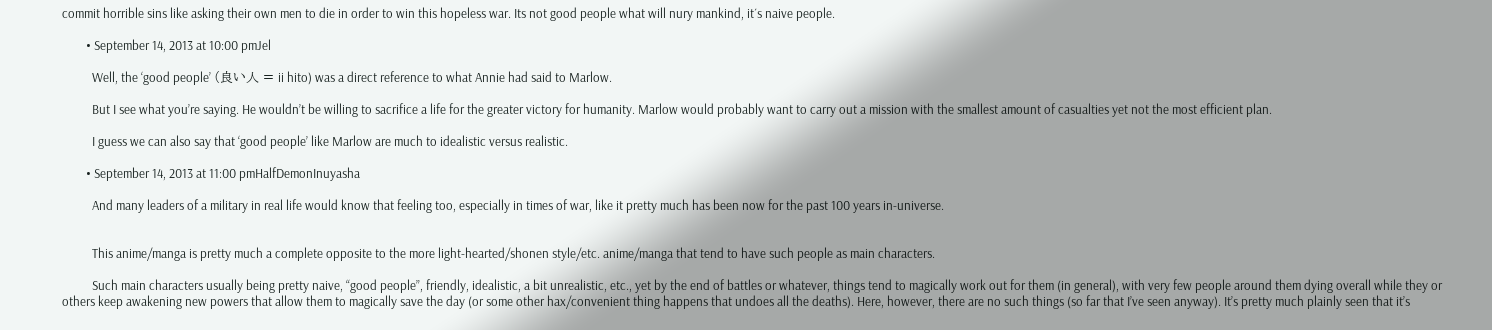commit horrible sins like asking their own men to die in order to win this hopeless war. Its not good people what will nury mankind, it´s naive people.

        • September 14, 2013 at 10:00 pmJel

          Well, the ‘good people’ (良い人 = ii hito) was a direct reference to what Annie had said to Marlow.

          But I see what you’re saying. He wouldn’t be willing to sacrifice a life for the greater victory for humanity. Marlow would probably want to carry out a mission with the smallest amount of casualties yet not the most efficient plan.

          I guess we can also say that ‘good people’ like Marlow are much to idealistic versus realistic.

        • September 14, 2013 at 11:00 pmHalfDemonInuyasha

          And many leaders of a military in real life would know that feeling too, especially in times of war, like it pretty much has been now for the past 100 years in-universe.


          This anime/manga is pretty much a complete opposite to the more light-hearted/shonen style/etc. anime/manga that tend to have such people as main characters.

          Such main characters usually being pretty naive, “good people”, friendly, idealistic, a bit unrealistic, etc., yet by the end of battles or whatever, things tend to magically work out for them (in general), with very few people around them dying overall while they or others keep awakening new powers that allow them to magically save the day (or some other hax/convenient thing happens that undoes all the deaths). Here, however, there are no such things (so far that I’ve seen anyway). It’s pretty much plainly seen that it’s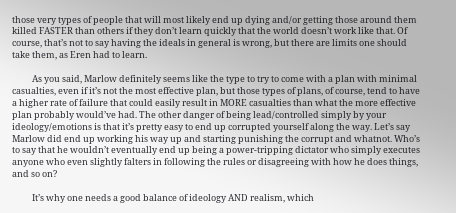those very types of people that will most likely end up dying and/or getting those around them killed FASTER than others if they don’t learn quickly that the world doesn’t work like that. Of course, that’s not to say having the ideals in general is wrong, but there are limits one should take them, as Eren had to learn.

          As you said, Marlow definitely seems like the type to try to come with a plan with minimal casualties, even if it’s not the most effective plan, but those types of plans, of course, tend to have a higher rate of failure that could easily result in MORE casualties than what the more effective plan probably would’ve had. The other danger of being lead/controlled simply by your ideology/emotions is that it’s pretty easy to end up corrupted yourself along the way. Let’s say Marlow did end up working his way up and starting punishing the corrupt and whatnot. Who’s to say that he wouldn’t eventually end up being a power-tripping dictator who simply executes anyone who even slightly falters in following the rules or disagreeing with how he does things, and so on?

          It’s why one needs a good balance of ideology AND realism, which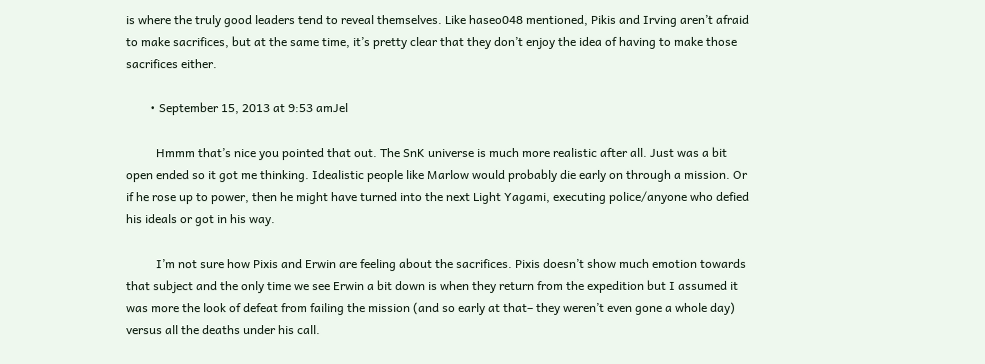is where the truly good leaders tend to reveal themselves. Like haseo048 mentioned, Pikis and Irving aren’t afraid to make sacrifices, but at the same time, it’s pretty clear that they don’t enjoy the idea of having to make those sacrifices either.

        • September 15, 2013 at 9:53 amJel

          Hmmm that’s nice you pointed that out. The SnK universe is much more realistic after all. Just was a bit open ended so it got me thinking. Idealistic people like Marlow would probably die early on through a mission. Or if he rose up to power, then he might have turned into the next Light Yagami, executing police/anyone who defied his ideals or got in his way.

          I’m not sure how Pixis and Erwin are feeling about the sacrifices. Pixis doesn’t show much emotion towards that subject and the only time we see Erwin a bit down is when they return from the expedition but I assumed it was more the look of defeat from failing the mission (and so early at that– they weren’t even gone a whole day) versus all the deaths under his call.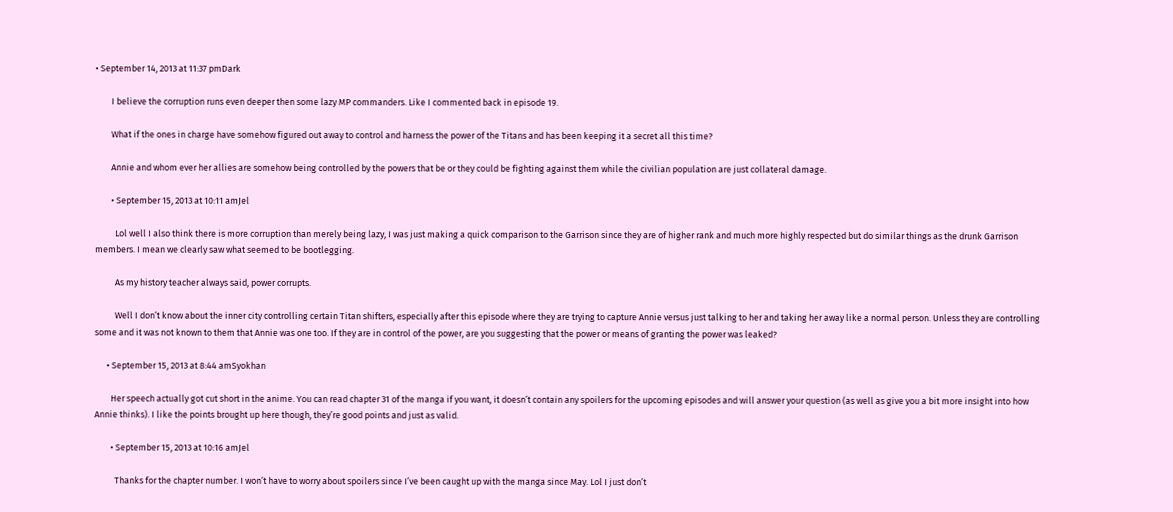• September 14, 2013 at 11:37 pmDark

        I believe the corruption runs even deeper then some lazy MP commanders. Like I commented back in episode 19.

        What if the ones in charge have somehow figured out away to control and harness the power of the Titans and has been keeping it a secret all this time?

        Annie and whom ever her allies are somehow being controlled by the powers that be or they could be fighting against them while the civilian population are just collateral damage.

        • September 15, 2013 at 10:11 amJel

          Lol well I also think there is more corruption than merely being lazy, I was just making a quick comparison to the Garrison since they are of higher rank and much more highly respected but do similar things as the drunk Garrison members. I mean we clearly saw what seemed to be bootlegging.

          As my history teacher always said, power corrupts.

          Well I don’t know about the inner city controlling certain Titan shifters, especially after this episode where they are trying to capture Annie versus just talking to her and taking her away like a normal person. Unless they are controlling some and it was not known to them that Annie was one too. If they are in control of the power, are you suggesting that the power or means of granting the power was leaked?

      • September 15, 2013 at 8:44 amSyokhan

        Her speech actually got cut short in the anime. You can read chapter 31 of the manga if you want, it doesn’t contain any spoilers for the upcoming episodes and will answer your question (as well as give you a bit more insight into how Annie thinks). I like the points brought up here though, they’re good points and just as valid.

        • September 15, 2013 at 10:16 amJel

          Thanks for the chapter number. I won’t have to worry about spoilers since I’ve been caught up with the manga since May. Lol I just don’t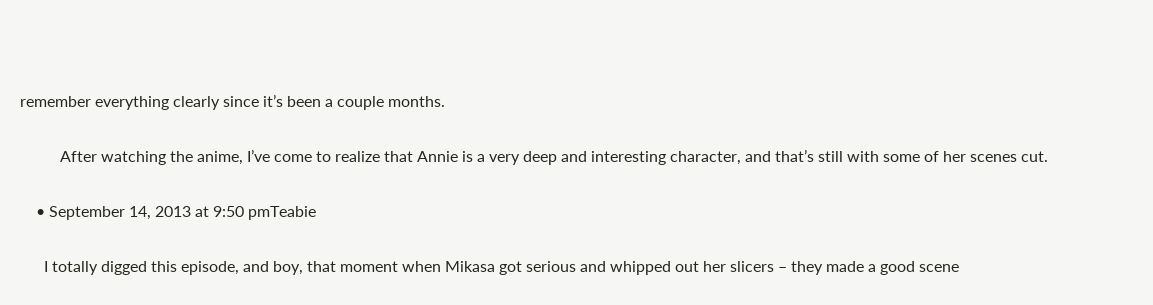remember everything clearly since it’s been a couple months.

          After watching the anime, I’ve come to realize that Annie is a very deep and interesting character, and that’s still with some of her scenes cut.

    • September 14, 2013 at 9:50 pmTeabie

      I totally digged this episode, and boy, that moment when Mikasa got serious and whipped out her slicers – they made a good scene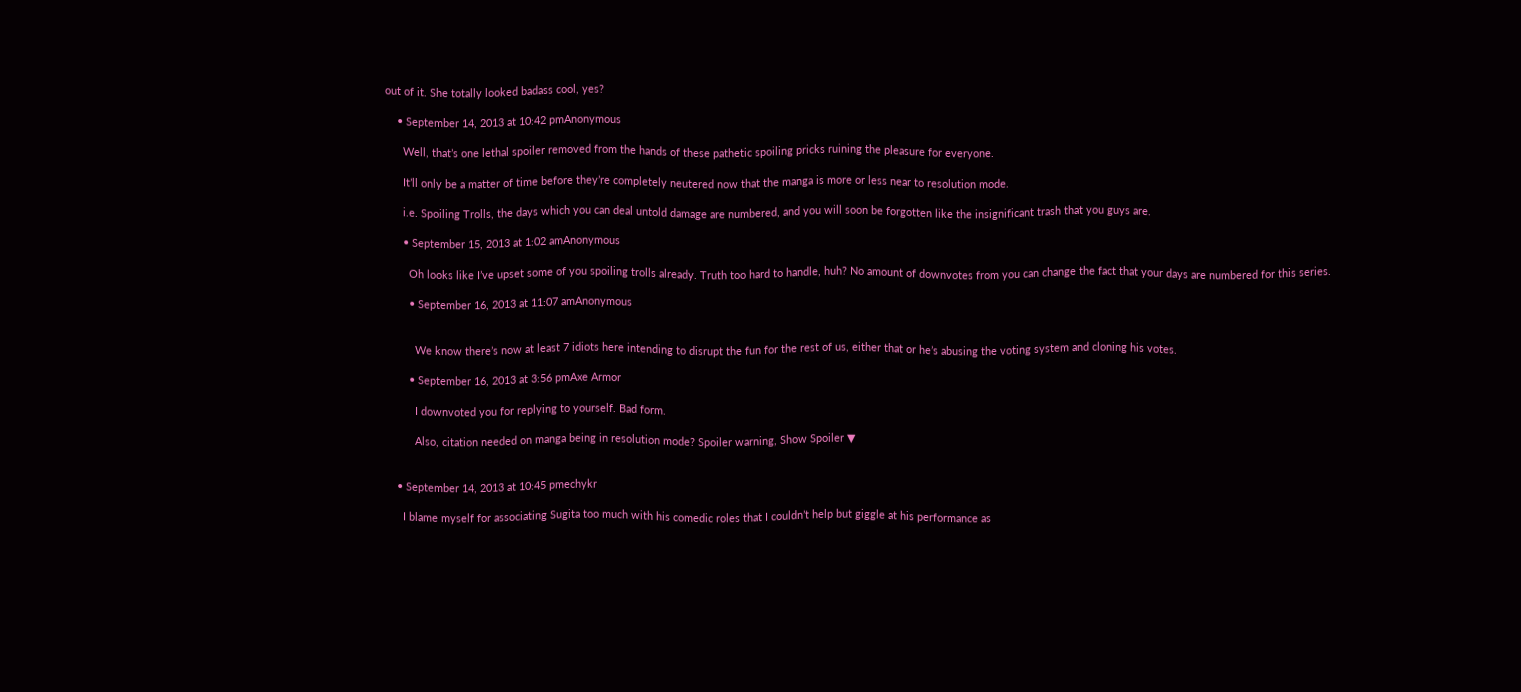out of it. She totally looked badass cool, yes?

    • September 14, 2013 at 10:42 pmAnonymous

      Well, that’s one lethal spoiler removed from the hands of these pathetic spoiling pricks ruining the pleasure for everyone.

      It’ll only be a matter of time before they’re completely neutered now that the manga is more or less near to resolution mode.

      i.e. Spoiling Trolls, the days which you can deal untold damage are numbered, and you will soon be forgotten like the insignificant trash that you guys are.

      • September 15, 2013 at 1:02 amAnonymous

        Oh looks like I’ve upset some of you spoiling trolls already. Truth too hard to handle, huh? No amount of downvotes from you can change the fact that your days are numbered for this series.

        • September 16, 2013 at 11:07 amAnonymous


          We know there’s now at least 7 idiots here intending to disrupt the fun for the rest of us, either that or he’s abusing the voting system and cloning his votes.

        • September 16, 2013 at 3:56 pmAxe Armor

          I downvoted you for replying to yourself. Bad form.

          Also, citation needed on manga being in resolution mode? Spoiler warning, Show Spoiler ▼


    • September 14, 2013 at 10:45 pmechykr

      I blame myself for associating Sugita too much with his comedic roles that I couldn’t help but giggle at his performance as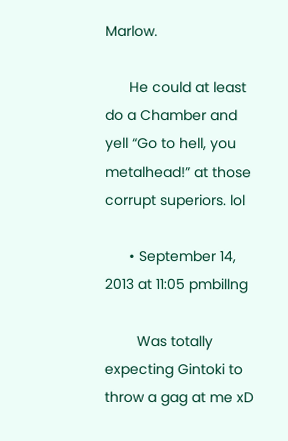Marlow.

      He could at least do a Chamber and yell “Go to hell, you metalhead!” at those corrupt superiors. lol

      • September 14, 2013 at 11:05 pmbillng

        Was totally expecting Gintoki to throw a gag at me xD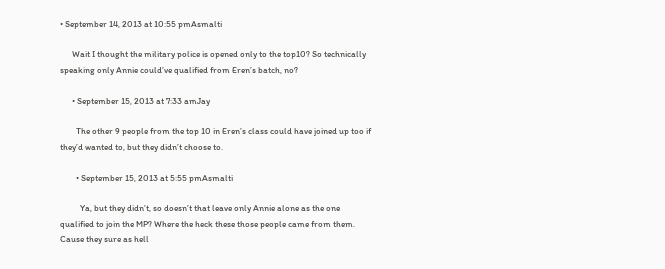• September 14, 2013 at 10:55 pmAsmalti

      Wait I thought the military police is opened only to the top10? So technically speaking only Annie could’ve qualified from Eren’s batch, no?

      • September 15, 2013 at 7:33 amJay

        The other 9 people from the top 10 in Eren’s class could have joined up too if they’d wanted to, but they didn’t choose to.

        • September 15, 2013 at 5:55 pmAsmalti

          Ya, but they didn’t, so doesn’t that leave only Annie alone as the one qualified to join the MP? Where the heck these those people came from them. Cause they sure as hell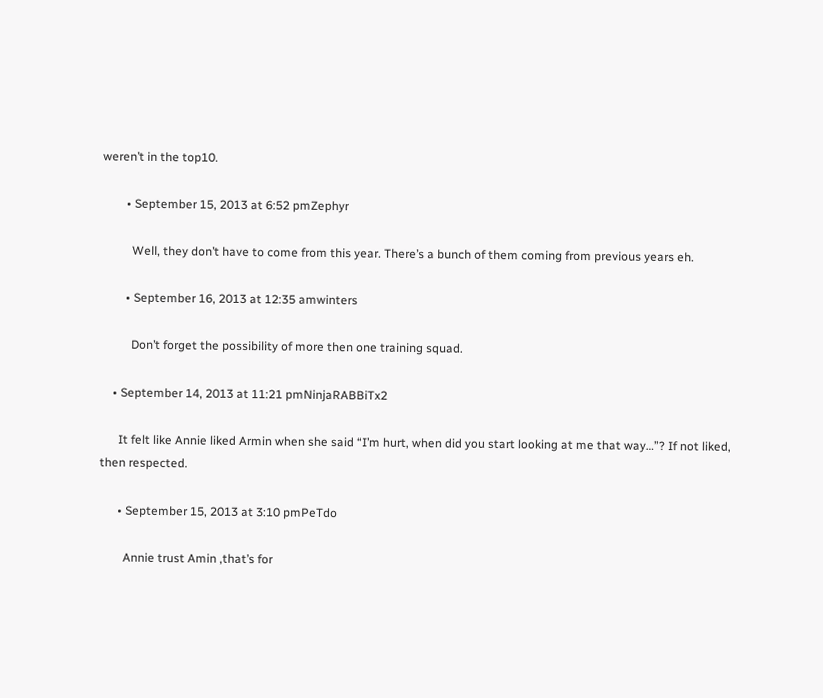weren’t in the top10.

        • September 15, 2013 at 6:52 pmZephyr

          Well, they don’t have to come from this year. There’s a bunch of them coming from previous years eh.

        • September 16, 2013 at 12:35 amwinters

          Don’t forget the possibility of more then one training squad.

    • September 14, 2013 at 11:21 pmNinjaRABBiTx2

      It felt like Annie liked Armin when she said “I’m hurt, when did you start looking at me that way…”? If not liked, then respected.

      • September 15, 2013 at 3:10 pmPeTdo

        Annie trust Amin ,that’s for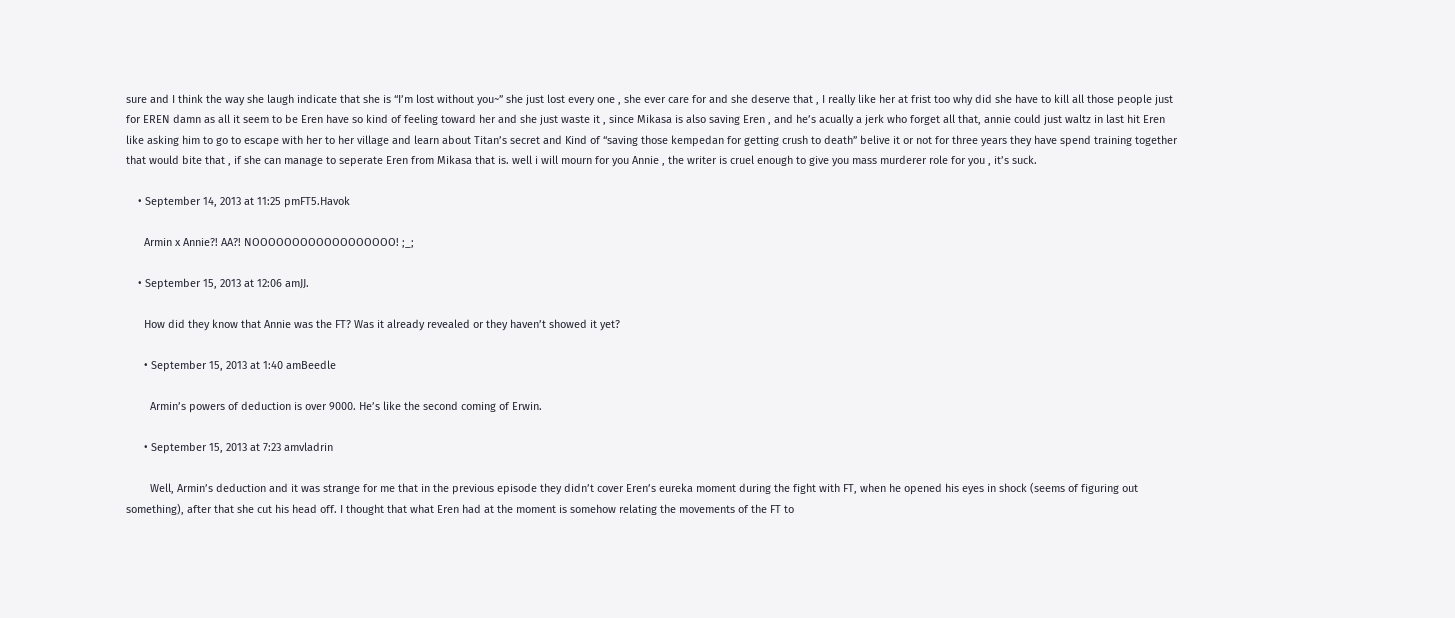sure and I think the way she laugh indicate that she is “I’m lost without you~” she just lost every one , she ever care for and she deserve that , I really like her at frist too why did she have to kill all those people just for EREN damn as all it seem to be Eren have so kind of feeling toward her and she just waste it , since Mikasa is also saving Eren , and he’s acually a jerk who forget all that, annie could just waltz in last hit Eren like asking him to go to escape with her to her village and learn about Titan’s secret and Kind of “saving those kempedan for getting crush to death” belive it or not for three years they have spend training together that would bite that , if she can manage to seperate Eren from Mikasa that is. well i will mourn for you Annie , the writer is cruel enough to give you mass murderer role for you , it’s suck.

    • September 14, 2013 at 11:25 pmFT5.Havok

      Armin x Annie?! AA?! NOOOOOOOOOOOOOOOOOO! ;_;

    • September 15, 2013 at 12:06 amJJ.

      How did they know that Annie was the FT? Was it already revealed or they haven’t showed it yet?

      • September 15, 2013 at 1:40 amBeedle

        Armin’s powers of deduction is over 9000. He’s like the second coming of Erwin.

      • September 15, 2013 at 7:23 amvladrin

        Well, Armin’s deduction and it was strange for me that in the previous episode they didn’t cover Eren’s eureka moment during the fight with FT, when he opened his eyes in shock (seems of figuring out something), after that she cut his head off. I thought that what Eren had at the moment is somehow relating the movements of the FT to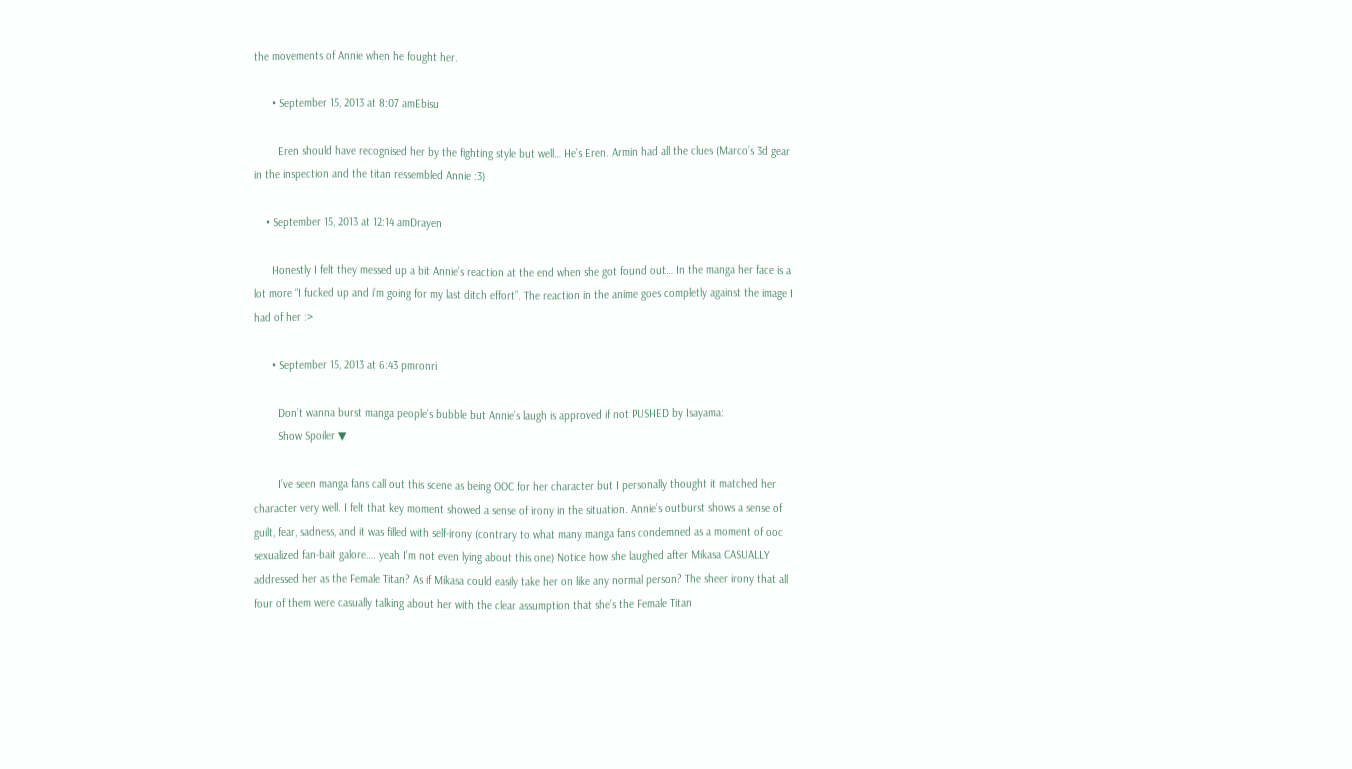the movements of Annie when he fought her.

      • September 15, 2013 at 8:07 amEbisu

        Eren should have recognised her by the fighting style but well… He’s Eren. Armin had all the clues (Marco’s 3d gear in the inspection and the titan ressembled Annie :3)

    • September 15, 2013 at 12:14 amDrayen

      Honestly I felt they messed up a bit Annie’s reaction at the end when she got found out… In the manga her face is a lot more “I fucked up and i’m going for my last ditch effort”. The reaction in the anime goes completly against the image I had of her :>

      • September 15, 2013 at 6:43 pmronri

        Don’t wanna burst manga people’s bubble but Annie’s laugh is approved if not PUSHED by Isayama:
        Show Spoiler ▼

        I’ve seen manga fans call out this scene as being OOC for her character but I personally thought it matched her character very well. I felt that key moment showed a sense of irony in the situation. Annie’s outburst shows a sense of guilt, fear, sadness, and it was filled with self-irony (contrary to what many manga fans condemned as a moment of ooc sexualized fan-bait galore…. yeah I’m not even lying about this one) Notice how she laughed after Mikasa CASUALLY addressed her as the Female Titan? As if Mikasa could easily take her on like any normal person? The sheer irony that all four of them were casually talking about her with the clear assumption that she’s the Female Titan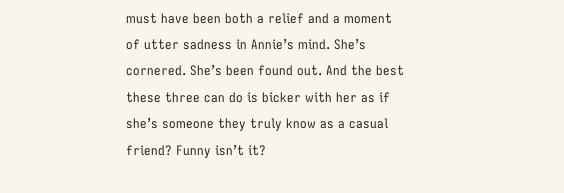must have been both a relief and a moment of utter sadness in Annie’s mind. She’s cornered. She’s been found out. And the best these three can do is bicker with her as if she’s someone they truly know as a casual friend? Funny isn’t it?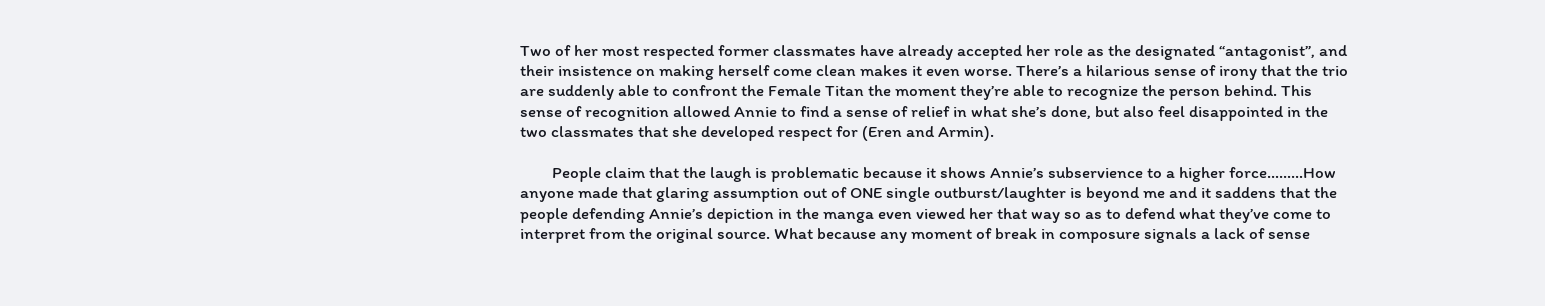Two of her most respected former classmates have already accepted her role as the designated “antagonist”, and their insistence on making herself come clean makes it even worse. There’s a hilarious sense of irony that the trio are suddenly able to confront the Female Titan the moment they’re able to recognize the person behind. This sense of recognition allowed Annie to find a sense of relief in what she’s done, but also feel disappointed in the two classmates that she developed respect for (Eren and Armin).

        People claim that the laugh is problematic because it shows Annie’s subservience to a higher force………How anyone made that glaring assumption out of ONE single outburst/laughter is beyond me and it saddens that the people defending Annie’s depiction in the manga even viewed her that way so as to defend what they’ve come to interpret from the original source. What because any moment of break in composure signals a lack of sense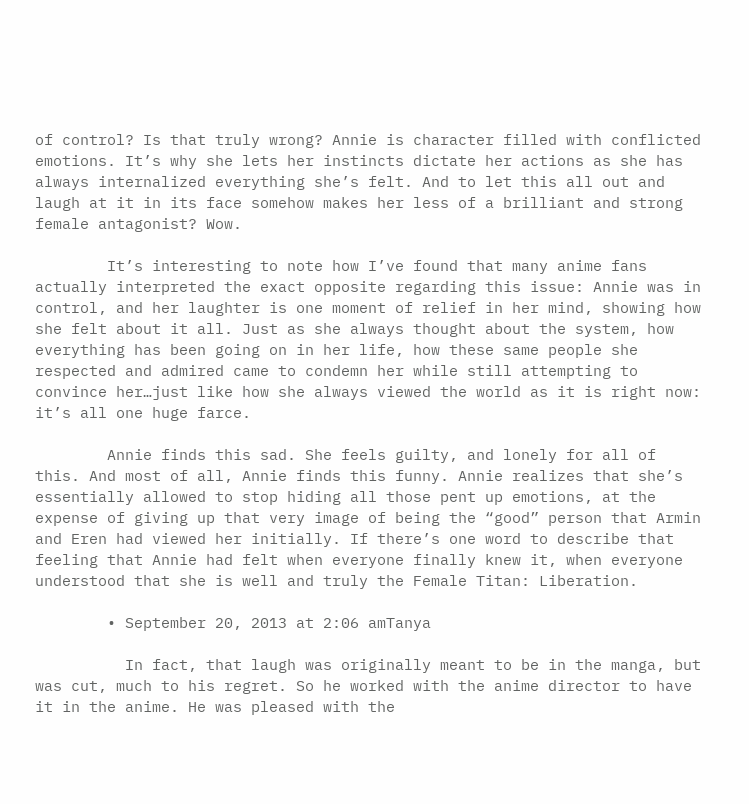of control? Is that truly wrong? Annie is character filled with conflicted emotions. It’s why she lets her instincts dictate her actions as she has always internalized everything she’s felt. And to let this all out and laugh at it in its face somehow makes her less of a brilliant and strong female antagonist? Wow.

        It’s interesting to note how I’ve found that many anime fans actually interpreted the exact opposite regarding this issue: Annie was in control, and her laughter is one moment of relief in her mind, showing how she felt about it all. Just as she always thought about the system, how everything has been going on in her life, how these same people she respected and admired came to condemn her while still attempting to convince her…just like how she always viewed the world as it is right now: it’s all one huge farce.

        Annie finds this sad. She feels guilty, and lonely for all of this. And most of all, Annie finds this funny. Annie realizes that she’s essentially allowed to stop hiding all those pent up emotions, at the expense of giving up that very image of being the “good” person that Armin and Eren had viewed her initially. If there’s one word to describe that feeling that Annie had felt when everyone finally knew it, when everyone understood that she is well and truly the Female Titan: Liberation.

        • September 20, 2013 at 2:06 amTanya

          In fact, that laugh was originally meant to be in the manga, but was cut, much to his regret. So he worked with the anime director to have it in the anime. He was pleased with the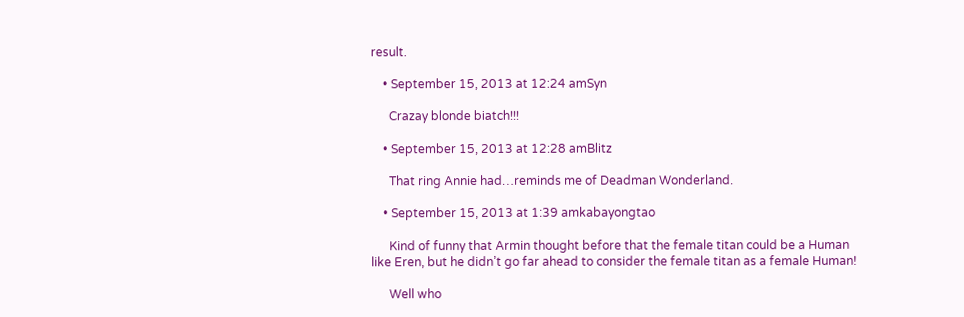result.

    • September 15, 2013 at 12:24 amSyn

      Crazay blonde biatch!!!

    • September 15, 2013 at 12:28 amBlitz

      That ring Annie had…reminds me of Deadman Wonderland.

    • September 15, 2013 at 1:39 amkabayongtao

      Kind of funny that Armin thought before that the female titan could be a Human like Eren, but he didn’t go far ahead to consider the female titan as a female Human!

      Well who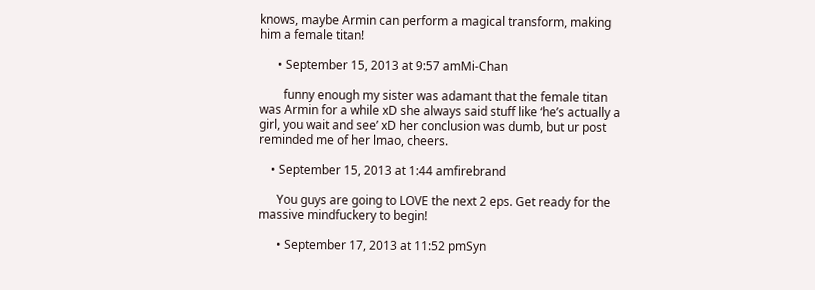knows, maybe Armin can perform a magical transform, making him a female titan!

      • September 15, 2013 at 9:57 amMi-Chan

        funny enough my sister was adamant that the female titan was Armin for a while xD she always said stuff like ‘he’s actually a girl, you wait and see’ xD her conclusion was dumb, but ur post reminded me of her lmao, cheers.

    • September 15, 2013 at 1:44 amfirebrand

      You guys are going to LOVE the next 2 eps. Get ready for the massive mindfuckery to begin!

      • September 17, 2013 at 11:52 pmSyn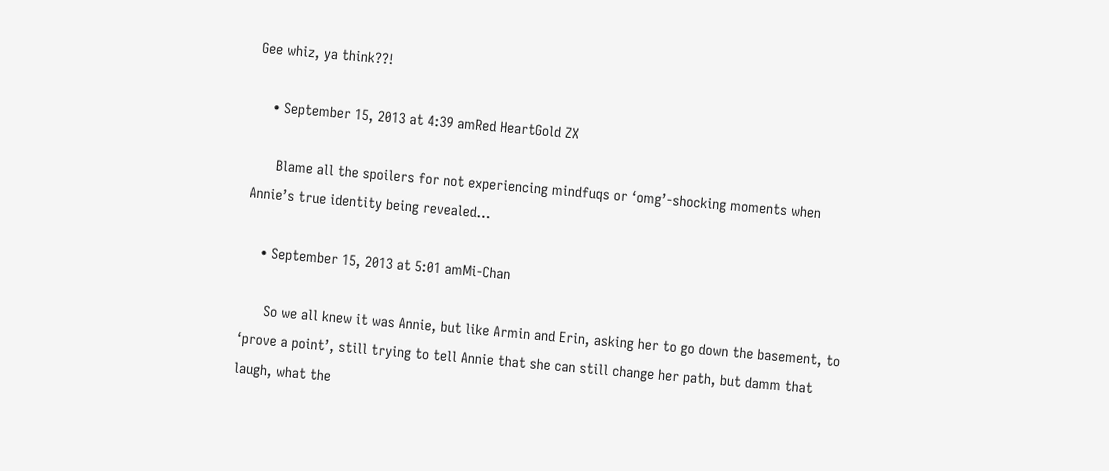Gee whiz, ya think??!

    • September 15, 2013 at 4:39 amRed HeartGold ZX

      Blame all the spoilers for not experiencing mindfuqs or ‘omg’-shocking moments when Annie’s true identity being revealed…

    • September 15, 2013 at 5:01 amMi-Chan

      So we all knew it was Annie, but like Armin and Erin, asking her to go down the basement, to ‘prove a point’, still trying to tell Annie that she can still change her path, but damm that laugh, what the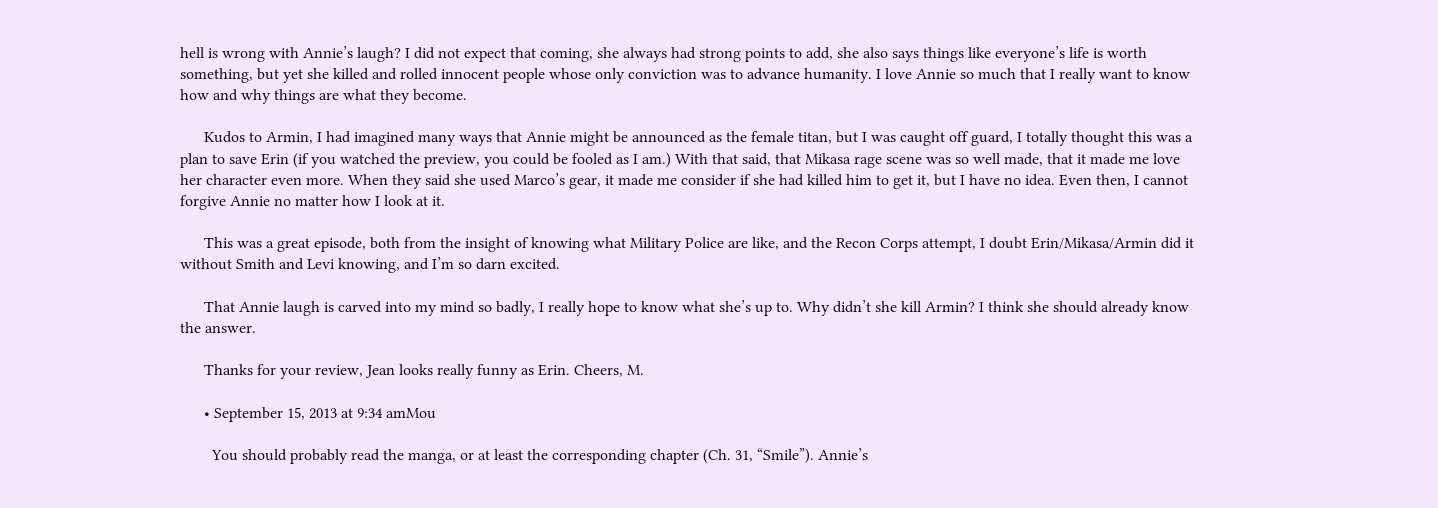hell is wrong with Annie’s laugh? I did not expect that coming, she always had strong points to add, she also says things like everyone’s life is worth something, but yet she killed and rolled innocent people whose only conviction was to advance humanity. I love Annie so much that I really want to know how and why things are what they become.

      Kudos to Armin, I had imagined many ways that Annie might be announced as the female titan, but I was caught off guard, I totally thought this was a plan to save Erin (if you watched the preview, you could be fooled as I am.) With that said, that Mikasa rage scene was so well made, that it made me love her character even more. When they said she used Marco’s gear, it made me consider if she had killed him to get it, but I have no idea. Even then, I cannot forgive Annie no matter how I look at it.

      This was a great episode, both from the insight of knowing what Military Police are like, and the Recon Corps attempt, I doubt Erin/Mikasa/Armin did it without Smith and Levi knowing, and I’m so darn excited.

      That Annie laugh is carved into my mind so badly, I really hope to know what she’s up to. Why didn’t she kill Armin? I think she should already know the answer.

      Thanks for your review, Jean looks really funny as Erin. Cheers, M.

      • September 15, 2013 at 9:34 amMou

        You should probably read the manga, or at least the corresponding chapter (Ch. 31, “Smile”). Annie’s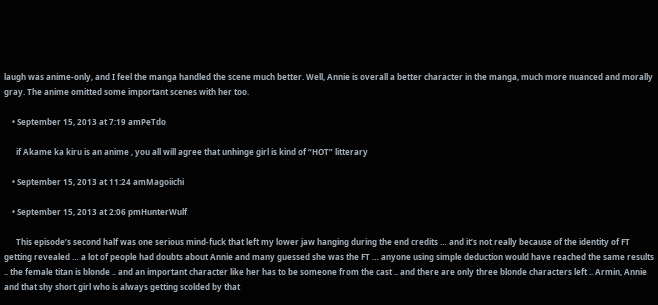laugh was anime-only, and I feel the manga handled the scene much better. Well, Annie is overall a better character in the manga, much more nuanced and morally gray. The anime omitted some important scenes with her too.

    • September 15, 2013 at 7:19 amPeTdo

      if Akame ka kiru is an anime , you all will agree that unhinge girl is kind of “HOT” litterary

    • September 15, 2013 at 11:24 amMagoiichi

    • September 15, 2013 at 2:06 pmHunterWulf

      This episode’s second half was one serious mind-fuck that left my lower jaw hanging during the end credits … and it’s not really because of the identity of FT getting revealed … a lot of people had doubts about Annie and many guessed she was the FT … anyone using simple deduction would have reached the same results .. the female titan is blonde .. and an important character like her has to be someone from the cast .. and there are only three blonde characters left .. Armin, Annie and that shy short girl who is always getting scolded by that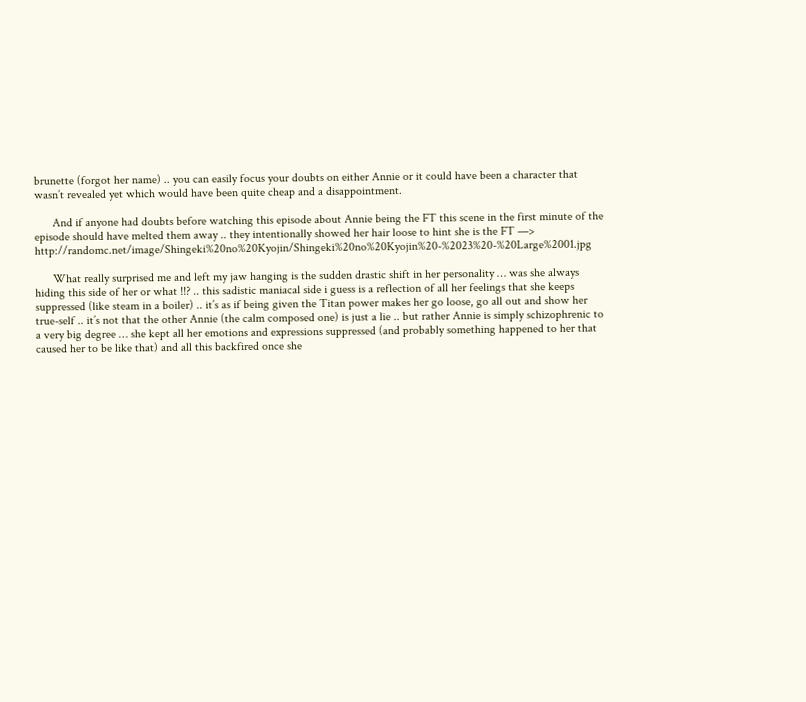brunette (forgot her name) .. you can easily focus your doubts on either Annie or it could have been a character that wasn’t revealed yet which would have been quite cheap and a disappointment.

      And if anyone had doubts before watching this episode about Annie being the FT this scene in the first minute of the episode should have melted them away .. they intentionally showed her hair loose to hint she is the FT —> http://randomc.net/image/Shingeki%20no%20Kyojin/Shingeki%20no%20Kyojin%20-%2023%20-%20Large%2001.jpg

      What really surprised me and left my jaw hanging is the sudden drastic shift in her personality … was she always hiding this side of her or what !!? .. this sadistic maniacal side i guess is a reflection of all her feelings that she keeps suppressed (like steam in a boiler) .. it’s as if being given the Titan power makes her go loose, go all out and show her true-self .. it’s not that the other Annie (the calm composed one) is just a lie .. but rather Annie is simply schizophrenic to a very big degree … she kept all her emotions and expressions suppressed (and probably something happened to her that caused her to be like that) and all this backfired once she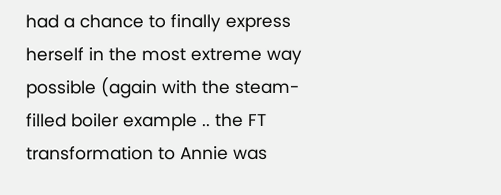had a chance to finally express herself in the most extreme way possible (again with the steam-filled boiler example .. the FT transformation to Annie was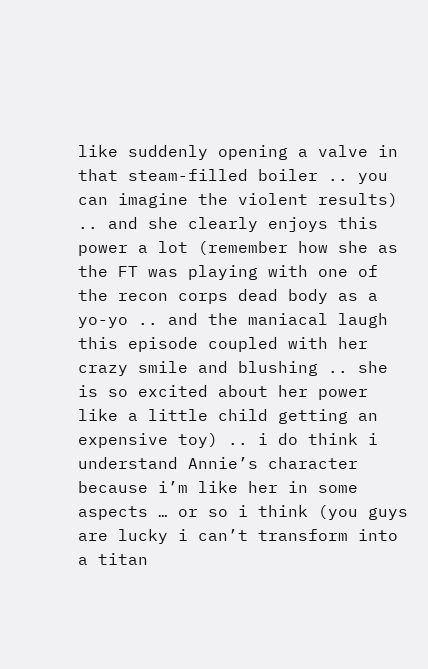like suddenly opening a valve in that steam-filled boiler .. you can imagine the violent results) .. and she clearly enjoys this power a lot (remember how she as the FT was playing with one of the recon corps dead body as a yo-yo .. and the maniacal laugh this episode coupled with her crazy smile and blushing .. she is so excited about her power like a little child getting an expensive toy) .. i do think i understand Annie’s character because i’m like her in some aspects … or so i think (you guys are lucky i can’t transform into a titan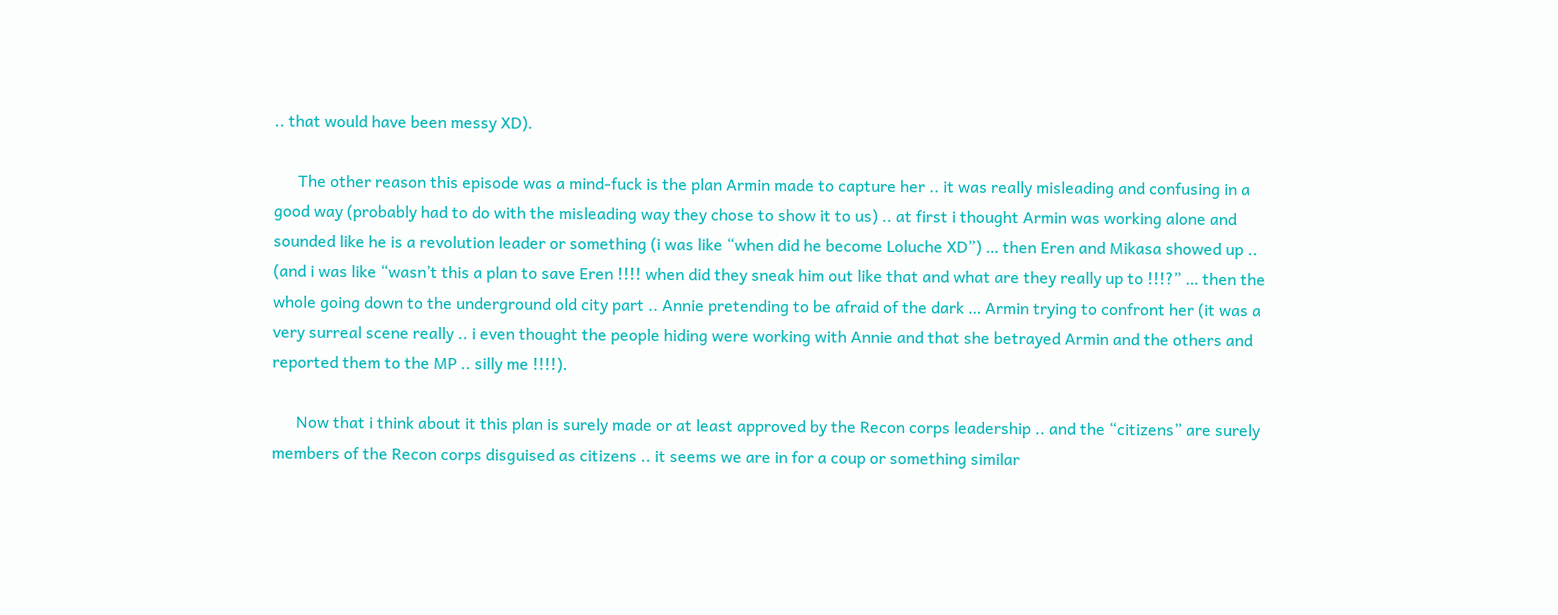.. that would have been messy XD).

      The other reason this episode was a mind-fuck is the plan Armin made to capture her .. it was really misleading and confusing in a good way (probably had to do with the misleading way they chose to show it to us) .. at first i thought Armin was working alone and sounded like he is a revolution leader or something (i was like “when did he become Loluche XD”) … then Eren and Mikasa showed up .. (and i was like “wasn’t this a plan to save Eren !!!! when did they sneak him out like that and what are they really up to !!!?” … then the whole going down to the underground old city part .. Annie pretending to be afraid of the dark … Armin trying to confront her (it was a very surreal scene really .. i even thought the people hiding were working with Annie and that she betrayed Armin and the others and reported them to the MP .. silly me !!!!).

      Now that i think about it this plan is surely made or at least approved by the Recon corps leadership .. and the “citizens” are surely members of the Recon corps disguised as citizens .. it seems we are in for a coup or something similar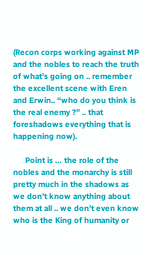(Recon corps working against MP and the nobles to reach the truth of what’s going on .. remember the excellent scene with Eren and Erwin.. “who do you think is the real enemy ?” .. that foreshadows everything that is happening now).

      Point is … the role of the nobles and the monarchy is still pretty much in the shadows as we don’t know anything about them at all .. we don’t even know who is the King of humanity or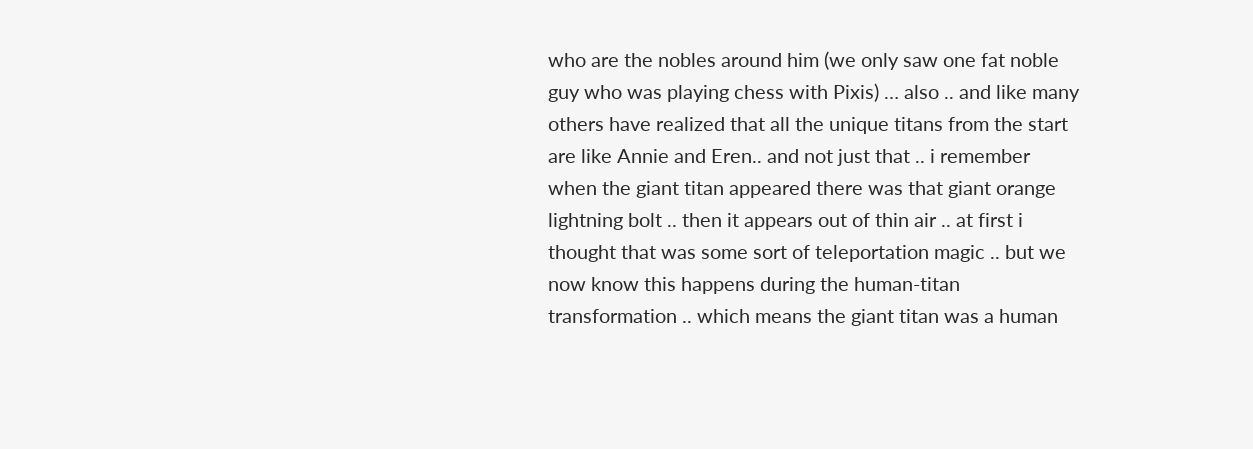who are the nobles around him (we only saw one fat noble guy who was playing chess with Pixis) … also .. and like many others have realized that all the unique titans from the start are like Annie and Eren.. and not just that .. i remember when the giant titan appeared there was that giant orange lightning bolt .. then it appears out of thin air .. at first i thought that was some sort of teleportation magic .. but we now know this happens during the human-titan transformation .. which means the giant titan was a human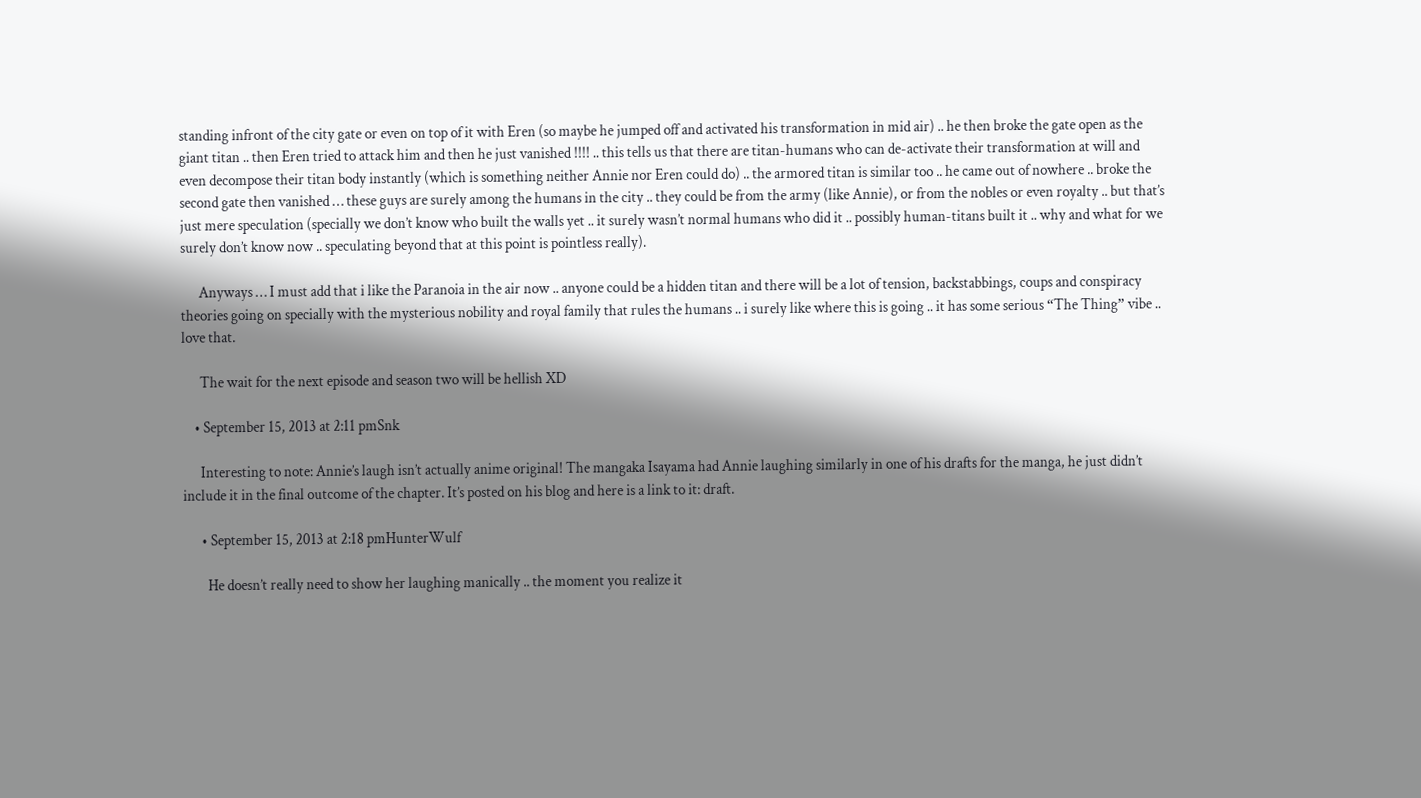standing infront of the city gate or even on top of it with Eren (so maybe he jumped off and activated his transformation in mid air) .. he then broke the gate open as the giant titan .. then Eren tried to attack him and then he just vanished !!!! .. this tells us that there are titan-humans who can de-activate their transformation at will and even decompose their titan body instantly (which is something neither Annie nor Eren could do) .. the armored titan is similar too .. he came out of nowhere .. broke the second gate then vanished … these guys are surely among the humans in the city .. they could be from the army (like Annie), or from the nobles or even royalty .. but that’s just mere speculation (specially we don’t know who built the walls yet .. it surely wasn’t normal humans who did it .. possibly human-titans built it .. why and what for we surely don’t know now .. speculating beyond that at this point is pointless really).

      Anyways … I must add that i like the Paranoia in the air now .. anyone could be a hidden titan and there will be a lot of tension, backstabbings, coups and conspiracy theories going on specially with the mysterious nobility and royal family that rules the humans .. i surely like where this is going .. it has some serious “The Thing” vibe .. love that.

      The wait for the next episode and season two will be hellish XD

    • September 15, 2013 at 2:11 pmSnk

      Interesting to note: Annie’s laugh isn’t actually anime original! The mangaka Isayama had Annie laughing similarly in one of his drafts for the manga, he just didn’t include it in the final outcome of the chapter. It’s posted on his blog and here is a link to it: draft.

      • September 15, 2013 at 2:18 pmHunterWulf

        He doesn’t really need to show her laughing manically .. the moment you realize it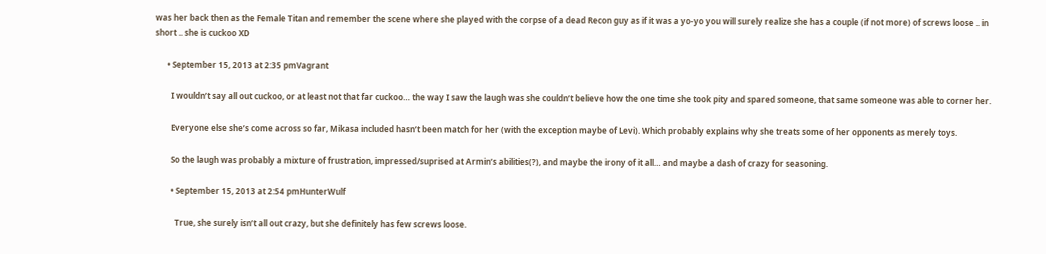was her back then as the Female Titan and remember the scene where she played with the corpse of a dead Recon guy as if it was a yo-yo you will surely realize she has a couple (if not more) of screws loose .. in short .. she is cuckoo XD

      • September 15, 2013 at 2:35 pmVagrant

        I wouldn’t say all out cuckoo, or at least not that far cuckoo… the way I saw the laugh was she couldn’t believe how the one time she took pity and spared someone, that same someone was able to corner her.

        Everyone else she’s come across so far, Mikasa included hasn’t been match for her (with the exception maybe of Levi). Which probably explains why she treats some of her opponents as merely toys.

        So the laugh was probably a mixture of frustration, impressed/suprised at Armin’s abilities(?), and maybe the irony of it all… and maybe a dash of crazy for seasoning.

        • September 15, 2013 at 2:54 pmHunterWulf

          True, she surely isn’t all out crazy, but she definitely has few screws loose.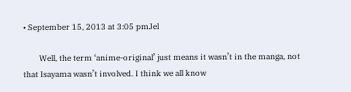• September 15, 2013 at 3:05 pmJel

        Well, the term ‘anime-original’ just means it wasn’t in the manga, not that Isayama wasn’t involved. I think we all know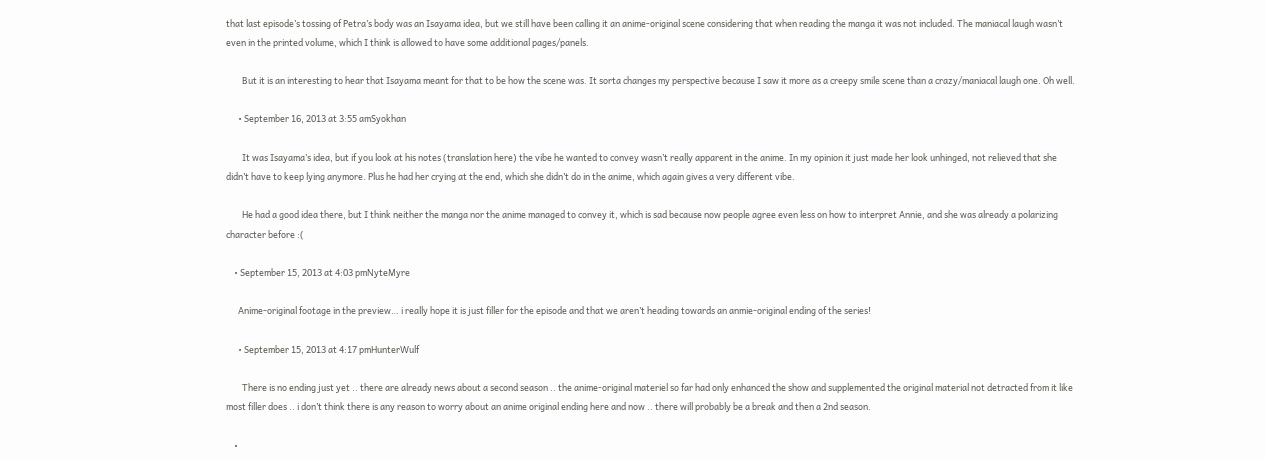that last episode’s tossing of Petra’s body was an Isayama idea, but we still have been calling it an anime-original scene considering that when reading the manga it was not included. The maniacal laugh wasn’t even in the printed volume, which I think is allowed to have some additional pages/panels.

        But it is an interesting to hear that Isayama meant for that to be how the scene was. It sorta changes my perspective because I saw it more as a creepy smile scene than a crazy/maniacal laugh one. Oh well.

      • September 16, 2013 at 3:55 amSyokhan

        It was Isayama’s idea, but if you look at his notes (translation here) the vibe he wanted to convey wasn’t really apparent in the anime. In my opinion it just made her look unhinged, not relieved that she didn’t have to keep lying anymore. Plus he had her crying at the end, which she didn’t do in the anime, which again gives a very different vibe.

        He had a good idea there, but I think neither the manga nor the anime managed to convey it, which is sad because now people agree even less on how to interpret Annie, and she was already a polarizing character before :(

    • September 15, 2013 at 4:03 pmNyteMyre

      Anime-original footage in the preview… i really hope it is just filler for the episode and that we aren’t heading towards an anmie-original ending of the series!

      • September 15, 2013 at 4:17 pmHunterWulf

        There is no ending just yet .. there are already news about a second season .. the anime-original materiel so far had only enhanced the show and supplemented the original material not detracted from it like most filler does .. i don’t think there is any reason to worry about an anime original ending here and now .. there will probably be a break and then a 2nd season.

    •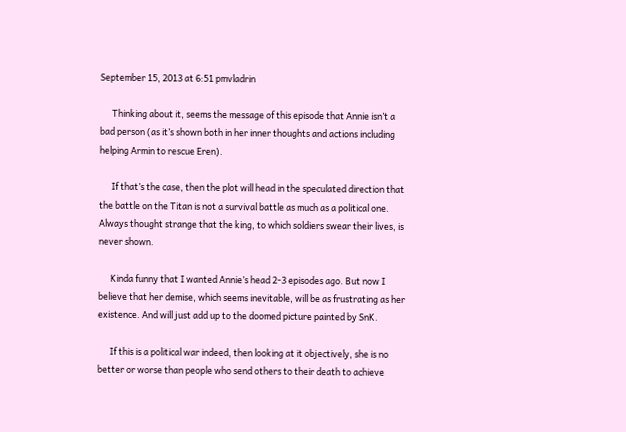September 15, 2013 at 6:51 pmvladrin

      Thinking about it, seems the message of this episode that Annie isn’t a bad person (as it’s shown both in her inner thoughts and actions including helping Armin to rescue Eren).

      If that’s the case, then the plot will head in the speculated direction that the battle on the Titan is not a survival battle as much as a political one. Always thought strange that the king, to which soldiers swear their lives, is never shown.

      Kinda funny that I wanted Annie’s head 2-3 episodes ago. But now I believe that her demise, which seems inevitable, will be as frustrating as her existence. And will just add up to the doomed picture painted by SnK.

      If this is a political war indeed, then looking at it objectively, she is no better or worse than people who send others to their death to achieve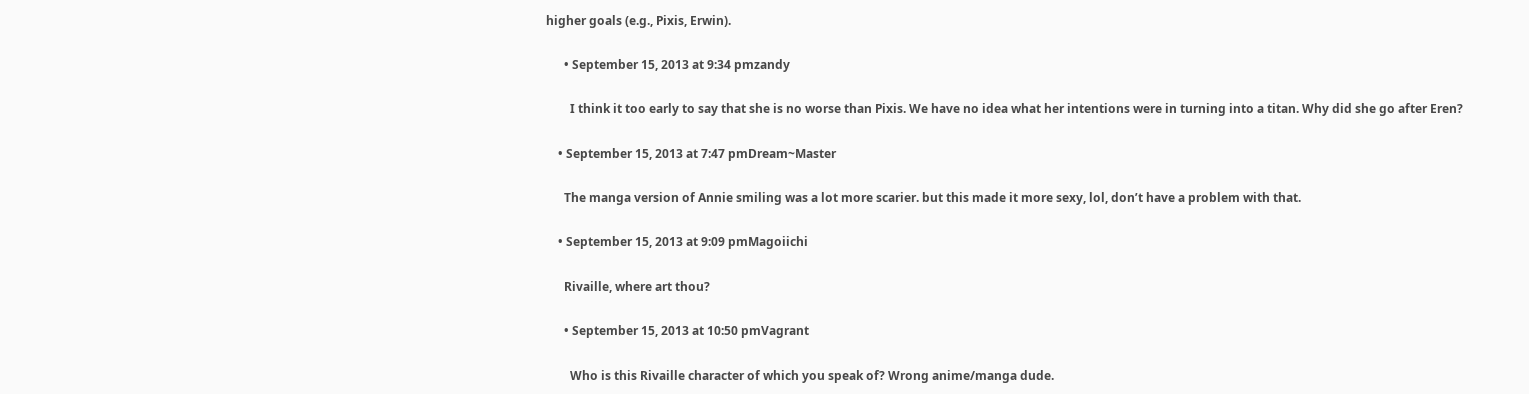higher goals (e.g., Pixis, Erwin).

      • September 15, 2013 at 9:34 pmzandy

        I think it too early to say that she is no worse than Pixis. We have no idea what her intentions were in turning into a titan. Why did she go after Eren?

    • September 15, 2013 at 7:47 pmDream~Master

      The manga version of Annie smiling was a lot more scarier. but this made it more sexy, lol, don’t have a problem with that.

    • September 15, 2013 at 9:09 pmMagoiichi

      Rivaille, where art thou?

      • September 15, 2013 at 10:50 pmVagrant

        Who is this Rivaille character of which you speak of? Wrong anime/manga dude.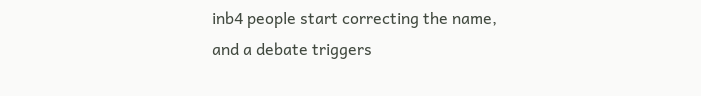inb4 people start correcting the name, and a debate triggers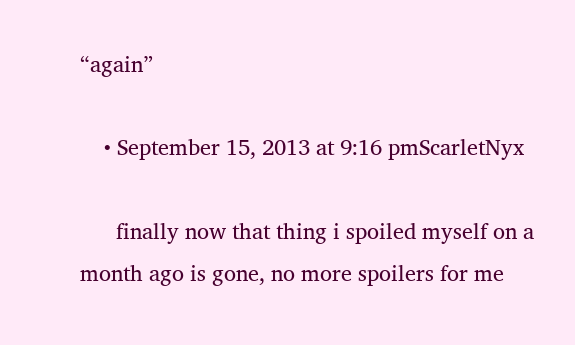“again”

    • September 15, 2013 at 9:16 pmScarletNyx

      finally now that thing i spoiled myself on a month ago is gone, no more spoilers for me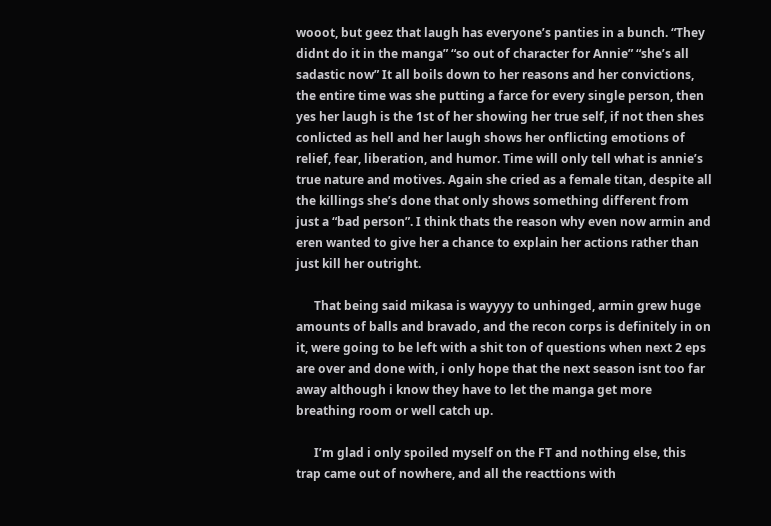wooot, but geez that laugh has everyone’s panties in a bunch. “They didnt do it in the manga” “so out of character for Annie” “she’s all sadastic now” It all boils down to her reasons and her convictions, the entire time was she putting a farce for every single person, then yes her laugh is the 1st of her showing her true self, if not then shes conlicted as hell and her laugh shows her onflicting emotions of relief, fear, liberation, and humor. Time will only tell what is annie’s true nature and motives. Again she cried as a female titan, despite all the killings she’s done that only shows something different from just a “bad person”. I think thats the reason why even now armin and eren wanted to give her a chance to explain her actions rather than just kill her outright.

      That being said mikasa is wayyyy to unhinged, armin grew huge amounts of balls and bravado, and the recon corps is definitely in on it, were going to be left with a shit ton of questions when next 2 eps are over and done with, i only hope that the next season isnt too far away although i know they have to let the manga get more breathing room or well catch up.

      I’m glad i only spoiled myself on the FT and nothing else, this trap came out of nowhere, and all the reacttions with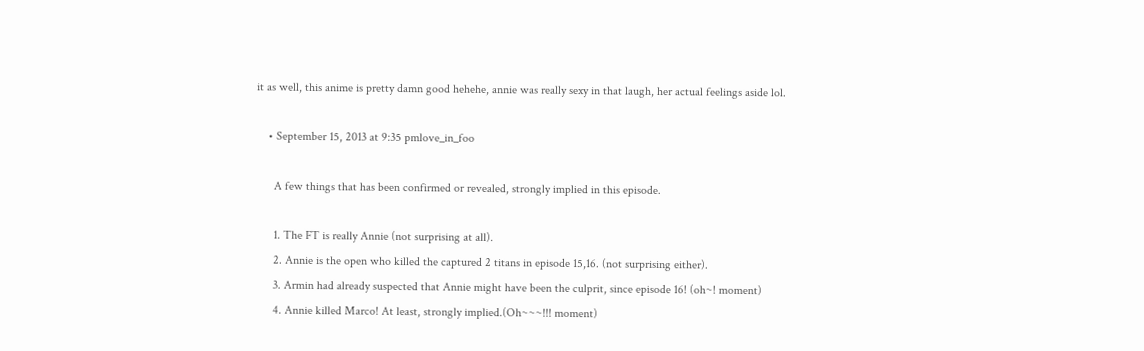it as well, this anime is pretty damn good hehehe, annie was really sexy in that laugh, her actual feelings aside lol.

    • September 15, 2013 at 9:35 pmlove_in_foo

      A few things that has been confirmed or revealed, strongly implied in this episode.

      1. The FT is really Annie (not surprising at all).
      2. Annie is the open who killed the captured 2 titans in episode 15,16. (not surprising either).
      3. Armin had already suspected that Annie might have been the culprit, since episode 16! (oh~! moment)
      4. Annie killed Marco! At least, strongly implied.(Oh~~~!!! moment)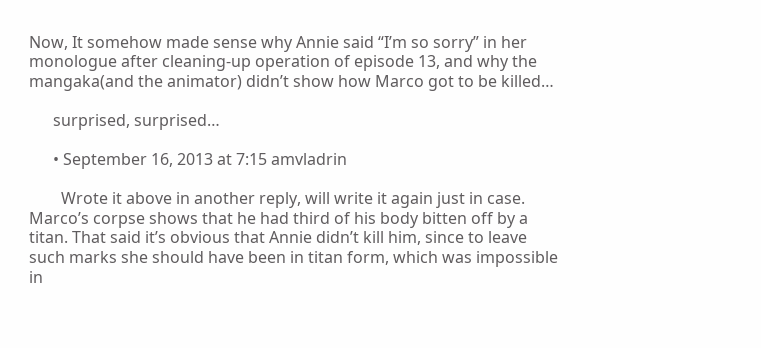Now, It somehow made sense why Annie said “I’m so sorry” in her monologue after cleaning-up operation of episode 13, and why the mangaka(and the animator) didn’t show how Marco got to be killed…

      surprised, surprised…

      • September 16, 2013 at 7:15 amvladrin

        Wrote it above in another reply, will write it again just in case. Marco’s corpse shows that he had third of his body bitten off by a titan. That said it’s obvious that Annie didn’t kill him, since to leave such marks she should have been in titan form, which was impossible in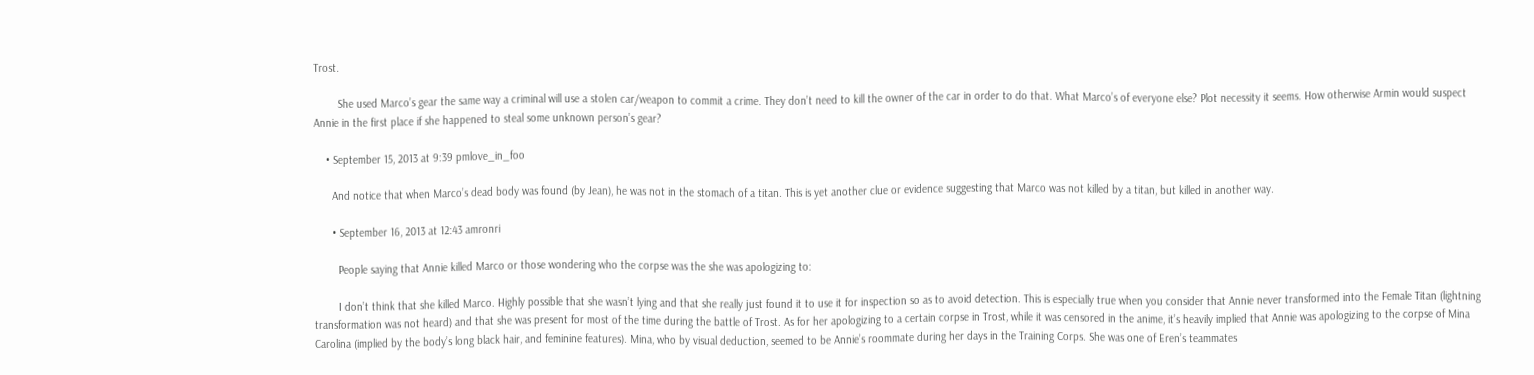Trost.

        She used Marco’s gear the same way a criminal will use a stolen car/weapon to commit a crime. They don’t need to kill the owner of the car in order to do that. What Marco’s of everyone else? Plot necessity it seems. How otherwise Armin would suspect Annie in the first place if she happened to steal some unknown person’s gear?

    • September 15, 2013 at 9:39 pmlove_in_foo

      And notice that when Marco’s dead body was found (by Jean), he was not in the stomach of a titan. This is yet another clue or evidence suggesting that Marco was not killed by a titan, but killed in another way.

      • September 16, 2013 at 12:43 amronri

        People saying that Annie killed Marco or those wondering who the corpse was the she was apologizing to:

        I don’t think that she killed Marco. Highly possible that she wasn’t lying and that she really just found it to use it for inspection so as to avoid detection. This is especially true when you consider that Annie never transformed into the Female Titan (lightning transformation was not heard) and that she was present for most of the time during the battle of Trost. As for her apologizing to a certain corpse in Trost, while it was censored in the anime, it’s heavily implied that Annie was apologizing to the corpse of Mina Carolina (implied by the body’s long black hair, and feminine features). Mina, who by visual deduction, seemed to be Annie’s roommate during her days in the Training Corps. She was one of Eren’s teammates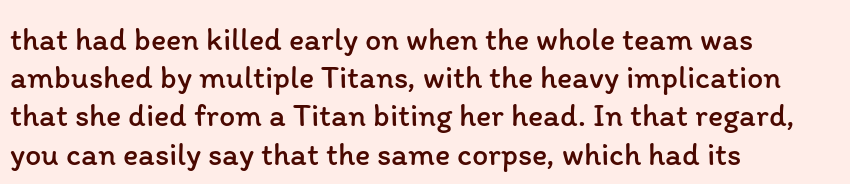that had been killed early on when the whole team was ambushed by multiple Titans, with the heavy implication that she died from a Titan biting her head. In that regard, you can easily say that the same corpse, which had its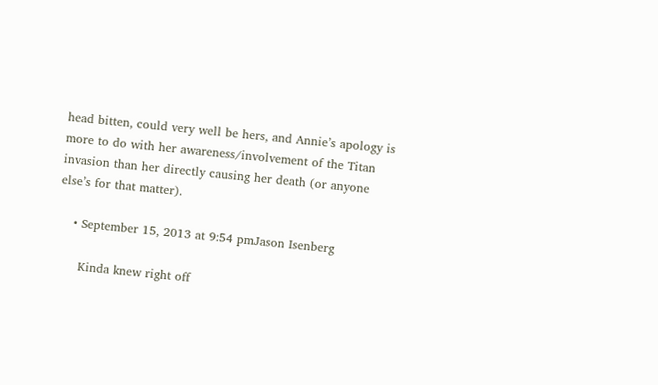head bitten, could very well be hers, and Annie’s apology is more to do with her awareness/involvement of the Titan invasion than her directly causing her death (or anyone else’s for that matter).

    • September 15, 2013 at 9:54 pmJason Isenberg

      Kinda knew right off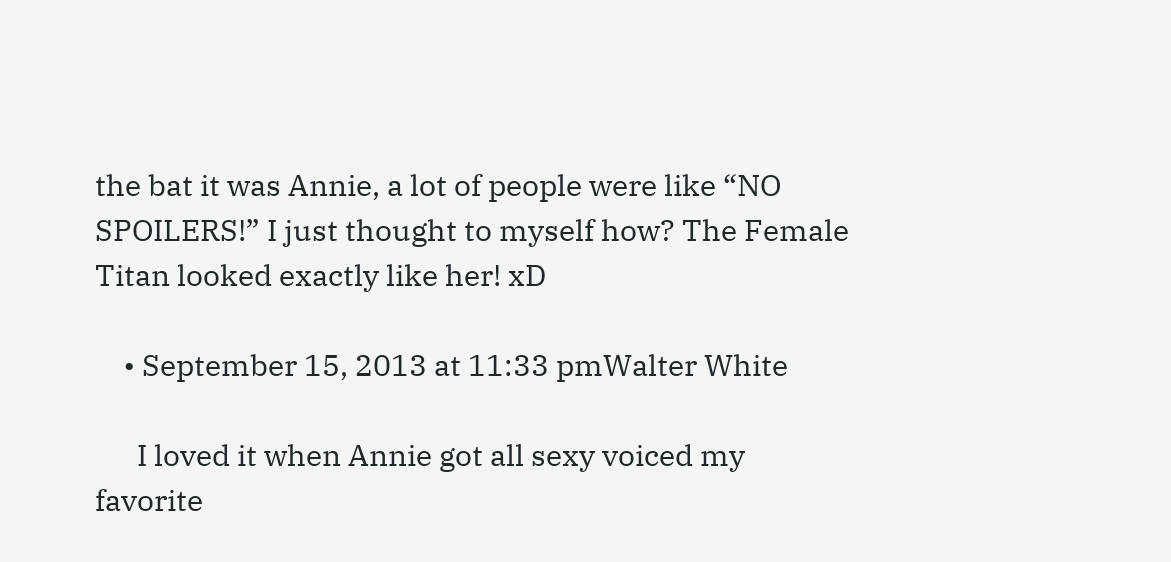the bat it was Annie, a lot of people were like “NO SPOILERS!” I just thought to myself how? The Female Titan looked exactly like her! xD

    • September 15, 2013 at 11:33 pmWalter White

      I loved it when Annie got all sexy voiced my favorite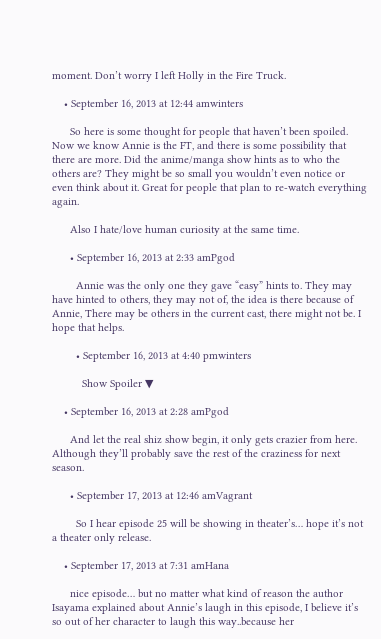moment. Don’t worry I left Holly in the Fire Truck.

    • September 16, 2013 at 12:44 amwinters

      So here is some thought for people that haven’t been spoiled. Now we know Annie is the FT, and there is some possibility that there are more. Did the anime/manga show hints as to who the others are? They might be so small you wouldn’t even notice or even think about it. Great for people that plan to re-watch everything again.

      Also I hate/love human curiosity at the same time.

      • September 16, 2013 at 2:33 amPgod

        Annie was the only one they gave “easy” hints to. They may have hinted to others, they may not of, the idea is there because of Annie, There may be others in the current cast, there might not be. I hope that helps.

        • September 16, 2013 at 4:40 pmwinters

          Show Spoiler ▼

    • September 16, 2013 at 2:28 amPgod

      And let the real shiz show begin, it only gets crazier from here. Although they’ll probably save the rest of the craziness for next season.

      • September 17, 2013 at 12:46 amVagrant

        So I hear episode 25 will be showing in theater’s… hope it’s not a theater only release.

    • September 17, 2013 at 7:31 amHana

      nice episode… but no matter what kind of reason the author Isayama explained about Annie’s laugh in this episode, I believe it’s so out of her character to laugh this way..because her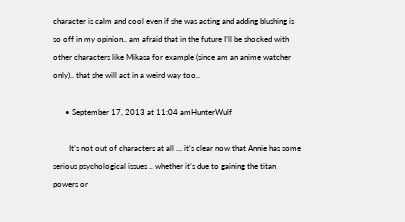character is calm and cool even if she was acting and adding blushing is so off in my opinion.. am afraid that in the future I’ll be shocked with other characters like Mikasa for example (since am an anime watcher only).. that she will act in a weird way too..

      • September 17, 2013 at 11:04 amHunterWulf

        It’s not out of characters at all … it’s clear now that Annie has some serious psychological issues .. whether it’s due to gaining the titan powers or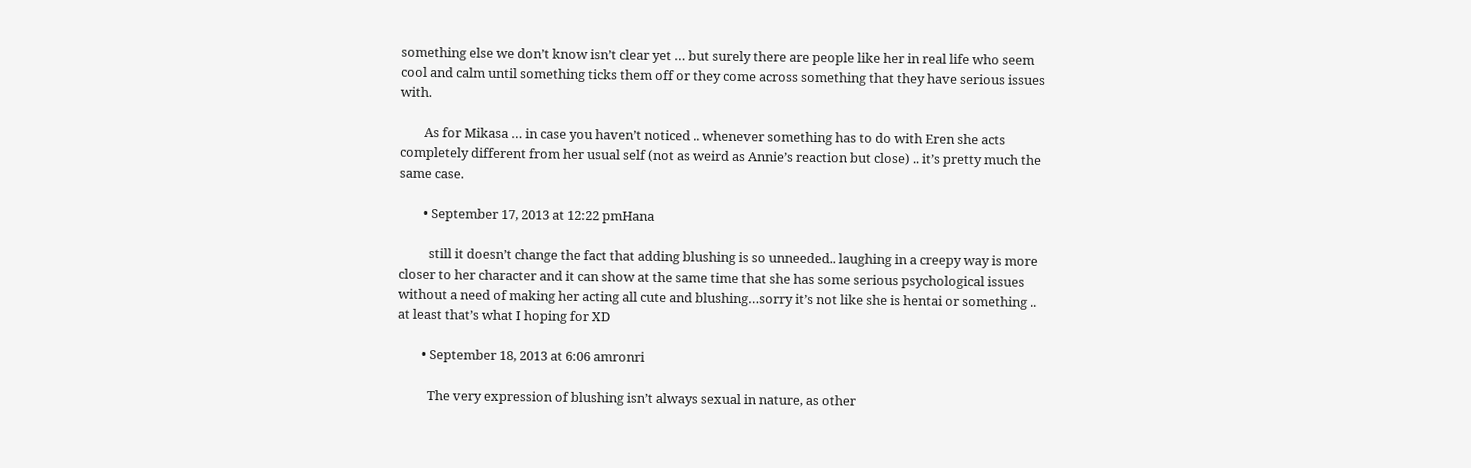something else we don’t know isn’t clear yet … but surely there are people like her in real life who seem cool and calm until something ticks them off or they come across something that they have serious issues with.

        As for Mikasa … in case you haven’t noticed .. whenever something has to do with Eren she acts completely different from her usual self (not as weird as Annie’s reaction but close) .. it’s pretty much the same case.

        • September 17, 2013 at 12:22 pmHana

          still it doesn’t change the fact that adding blushing is so unneeded.. laughing in a creepy way is more closer to her character and it can show at the same time that she has some serious psychological issues without a need of making her acting all cute and blushing…sorry it’s not like she is hentai or something .. at least that’s what I hoping for XD

        • September 18, 2013 at 6:06 amronri

          The very expression of blushing isn’t always sexual in nature, as other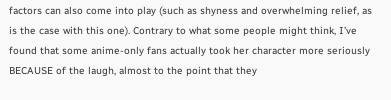factors can also come into play (such as shyness and overwhelming relief, as is the case with this one). Contrary to what some people might think, I’ve found that some anime-only fans actually took her character more seriously BECAUSE of the laugh, almost to the point that they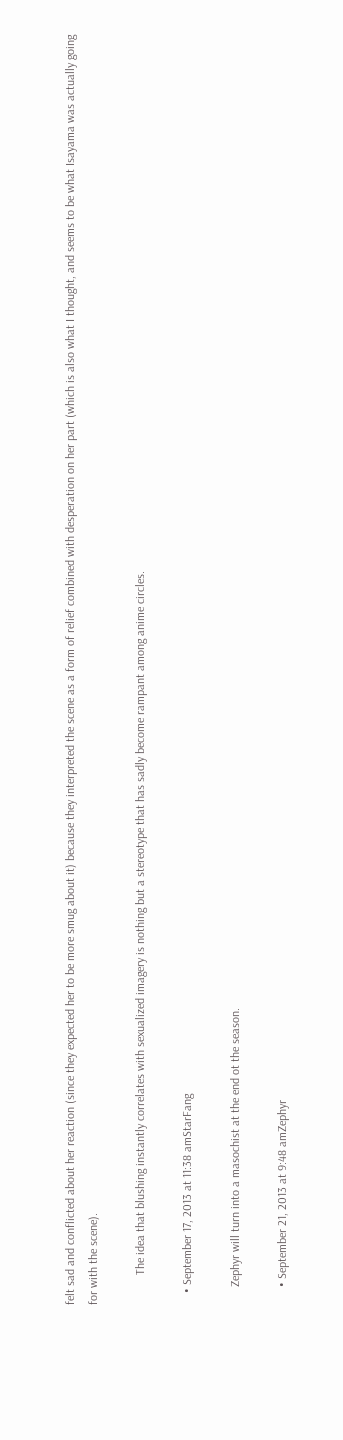felt sad and conflicted about her reaction (since they expected her to be more smug about it) because they interpreted the scene as a form of relief combined with desperation on her part (which is also what I thought, and seems to be what Isayama was actually going for with the scene).

          The idea that blushing instantly correlates with sexualized imagery is nothing but a stereotype that has sadly become rampant among anime circles.

    • September 17, 2013 at 11:38 amStarFang

      Zephyr will turn into a masochist at the end ot the season.

      • September 21, 2013 at 9:48 amZephyr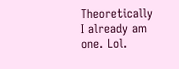Theoretically I already am one. Lol.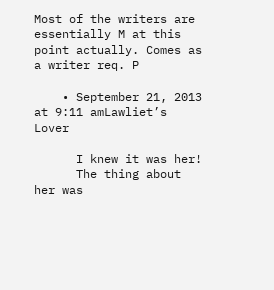Most of the writers are essentially M at this point actually. Comes as a writer req. P

    • September 21, 2013 at 9:11 amLawliet’s Lover

      I knew it was her!
      The thing about her was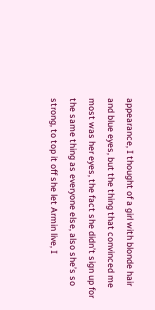appearance, I thought of a girl with blonde hair and blue eyes, but the thing that convinced me most was her eyes, the fact she didn’t sign up for the same thing as everyone else, also she’s so strong, to top it off she let Armin live, I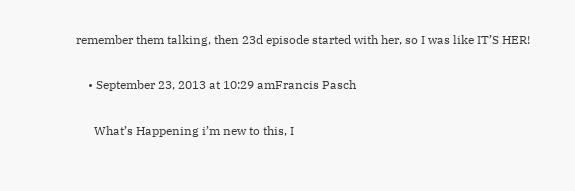remember them talking, then 23d episode started with her, so I was like IT’S HER!

    • September 23, 2013 at 10:29 amFrancis Pasch

      What’s Happening i’m new to this, I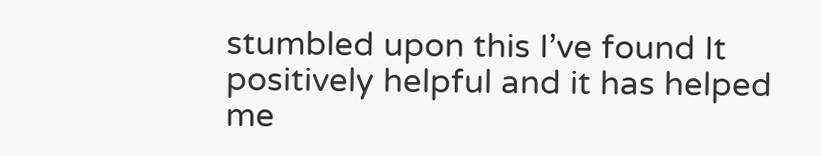stumbled upon this I’ve found It positively helpful and it has helped me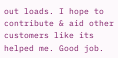out loads. I hope to contribute & aid other customers like its helped me. Good job.